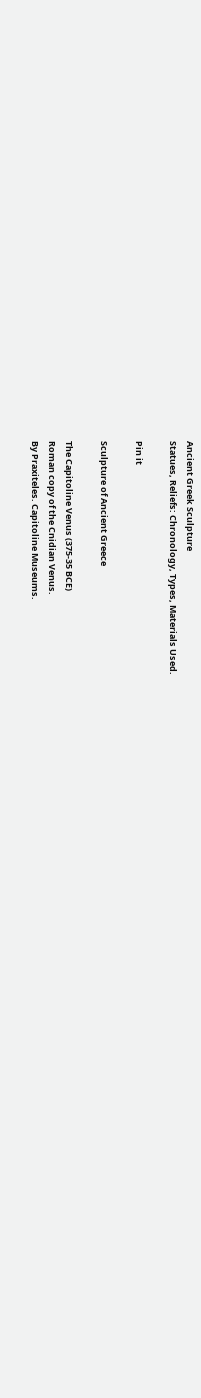Ancient Greek Sculpture
Statues, Reliefs: Chronology, Types, Materials Used.

Pin it

Sculpture of Ancient Greece

The Capitoline Venus (375-35 BCE)
Roman copy of the Cnidian Venus.
By Praxiteles. Capitoline Museums.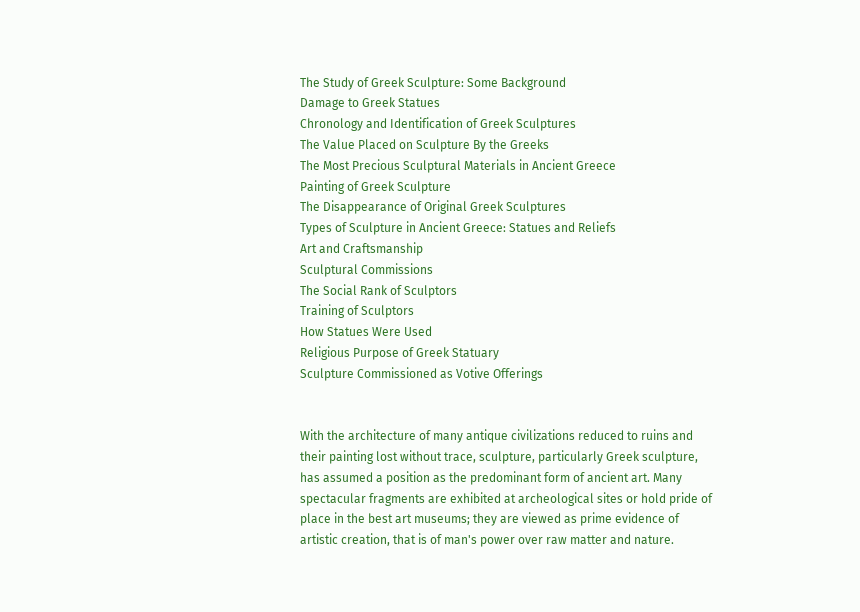The Study of Greek Sculpture: Some Background
Damage to Greek Statues
Chronology and Identification of Greek Sculptures
The Value Placed on Sculpture By the Greeks
The Most Precious Sculptural Materials in Ancient Greece
Painting of Greek Sculpture
The Disappearance of Original Greek Sculptures
Types of Sculpture in Ancient Greece: Statues and Reliefs
Art and Craftsmanship
Sculptural Commissions
The Social Rank of Sculptors
Training of Sculptors
How Statues Were Used
Religious Purpose of Greek Statuary
Sculpture Commissioned as Votive Offerings


With the architecture of many antique civilizations reduced to ruins and their painting lost without trace, sculpture, particularly Greek sculpture, has assumed a position as the predominant form of ancient art. Many spectacular fragments are exhibited at archeological sites or hold pride of place in the best art museums; they are viewed as prime evidence of artistic creation, that is of man's power over raw matter and nature.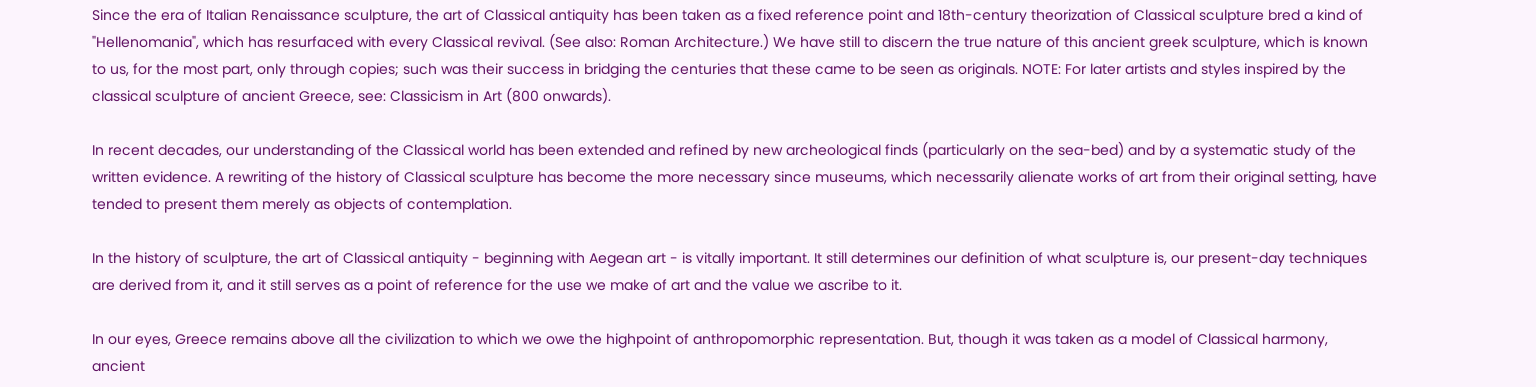Since the era of Italian Renaissance sculpture, the art of Classical antiquity has been taken as a fixed reference point and 18th-century theorization of Classical sculpture bred a kind of "Hellenomania", which has resurfaced with every Classical revival. (See also: Roman Architecture.) We have still to discern the true nature of this ancient greek sculpture, which is known to us, for the most part, only through copies; such was their success in bridging the centuries that these came to be seen as originals. NOTE: For later artists and styles inspired by the classical sculpture of ancient Greece, see: Classicism in Art (800 onwards).

In recent decades, our understanding of the Classical world has been extended and refined by new archeological finds (particularly on the sea-bed) and by a systematic study of the written evidence. A rewriting of the history of Classical sculpture has become the more necessary since museums, which necessarily alienate works of art from their original setting, have tended to present them merely as objects of contemplation.

In the history of sculpture, the art of Classical antiquity - beginning with Aegean art - is vitally important. It still determines our definition of what sculpture is, our present-day techniques are derived from it, and it still serves as a point of reference for the use we make of art and the value we ascribe to it.

In our eyes, Greece remains above all the civilization to which we owe the highpoint of anthropomorphic representation. But, though it was taken as a model of Classical harmony, ancient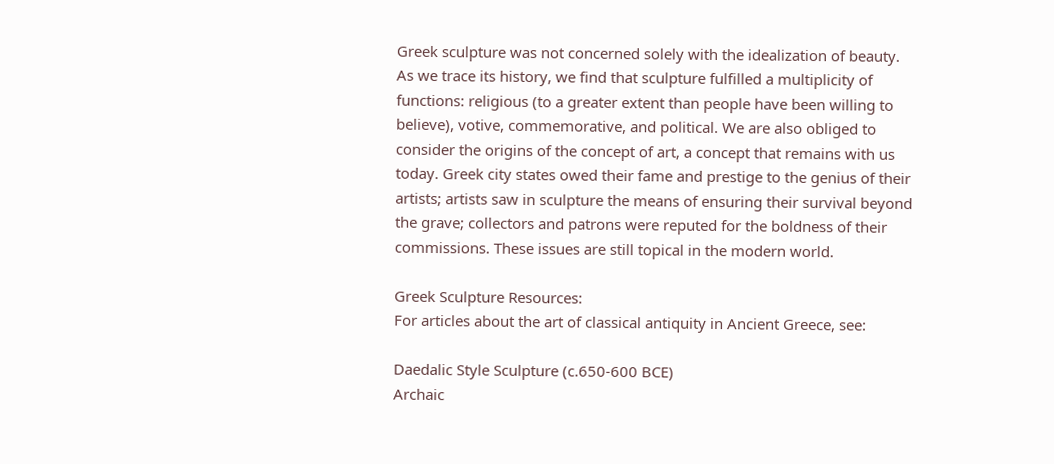Greek sculpture was not concerned solely with the idealization of beauty. As we trace its history, we find that sculpture fulfilled a multiplicity of functions: religious (to a greater extent than people have been willing to believe), votive, commemorative, and political. We are also obliged to consider the origins of the concept of art, a concept that remains with us today. Greek city states owed their fame and prestige to the genius of their artists; artists saw in sculpture the means of ensuring their survival beyond the grave; collectors and patrons were reputed for the boldness of their commissions. These issues are still topical in the modern world.

Greek Sculpture Resources:
For articles about the art of classical antiquity in Ancient Greece, see:

Daedalic Style Sculpture (c.650-600 BCE)
Archaic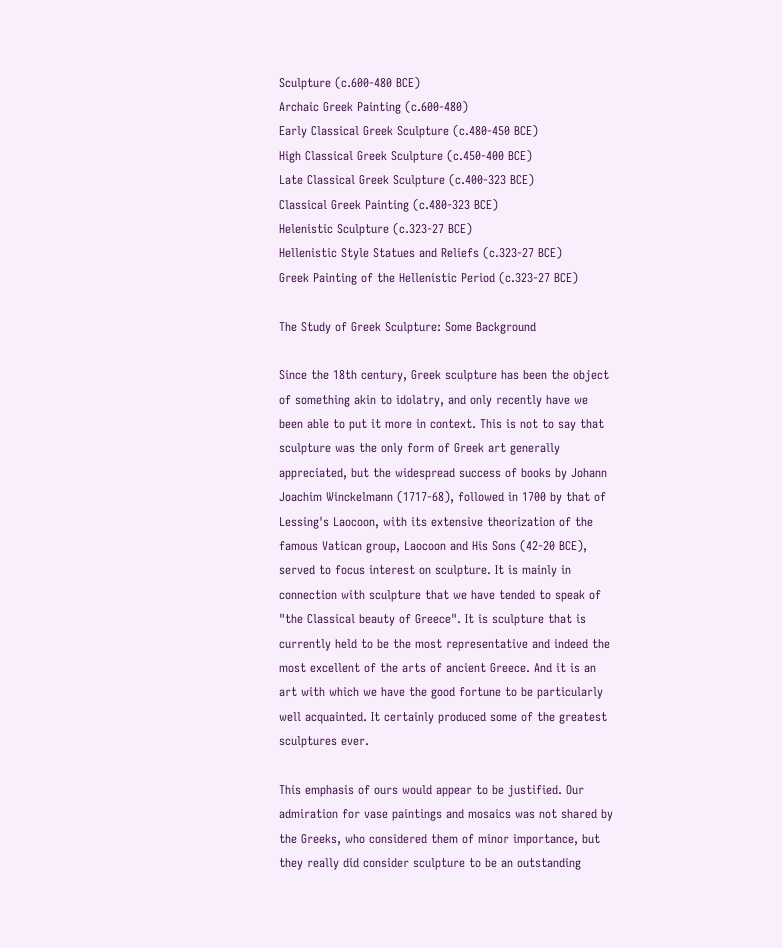Sculpture (c.600-480 BCE)
Archaic Greek Painting (c.600-480)
Early Classical Greek Sculpture (c.480-450 BCE)
High Classical Greek Sculpture (c.450-400 BCE)
Late Classical Greek Sculpture (c.400-323 BCE)
Classical Greek Painting (c.480-323 BCE)
Helenistic Sculpture (c.323-27 BCE)
Hellenistic Style Statues and Reliefs (c.323-27 BCE)
Greek Painting of the Hellenistic Period (c.323-27 BCE)

The Study of Greek Sculpture: Some Background

Since the 18th century, Greek sculpture has been the object of something akin to idolatry, and only recently have we been able to put it more in context. This is not to say that sculpture was the only form of Greek art generally appreciated, but the widespread success of books by Johann Joachim Winckelmann (1717-68), followed in 1700 by that of Lessing's Laocoon, with its extensive theorization of the famous Vatican group, Laocoon and His Sons (42-20 BCE), served to focus interest on sculpture. It is mainly in connection with sculpture that we have tended to speak of "the Classical beauty of Greece". It is sculpture that is currently held to be the most representative and indeed the most excellent of the arts of ancient Greece. And it is an art with which we have the good fortune to be particularly well acquainted. It certainly produced some of the greatest sculptures ever.

This emphasis of ours would appear to be justified. Our admiration for vase paintings and mosaics was not shared by the Greeks, who considered them of minor importance, but they really did consider sculpture to be an outstanding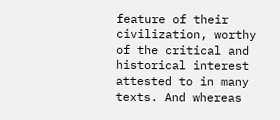feature of their civilization, worthy of the critical and historical interest attested to in many texts. And whereas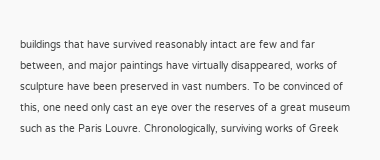buildings that have survived reasonably intact are few and far between, and major paintings have virtually disappeared, works of sculpture have been preserved in vast numbers. To be convinced of this, one need only cast an eye over the reserves of a great museum such as the Paris Louvre. Chronologically, surviving works of Greek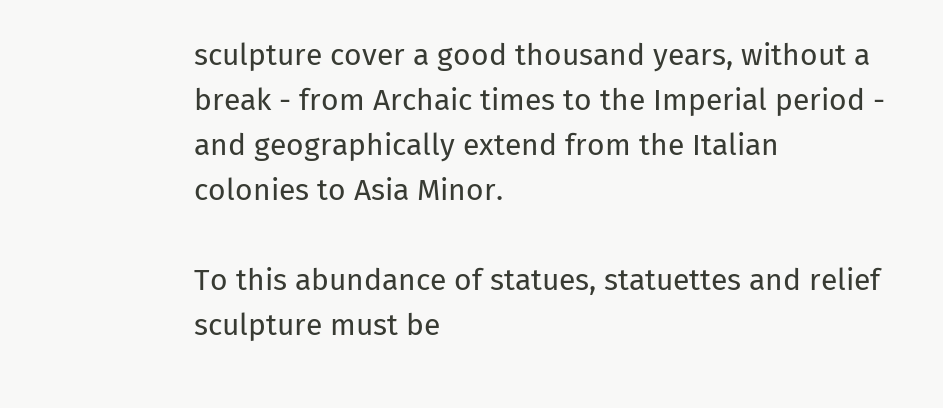sculpture cover a good thousand years, without a break - from Archaic times to the Imperial period - and geographically extend from the Italian colonies to Asia Minor.

To this abundance of statues, statuettes and relief sculpture must be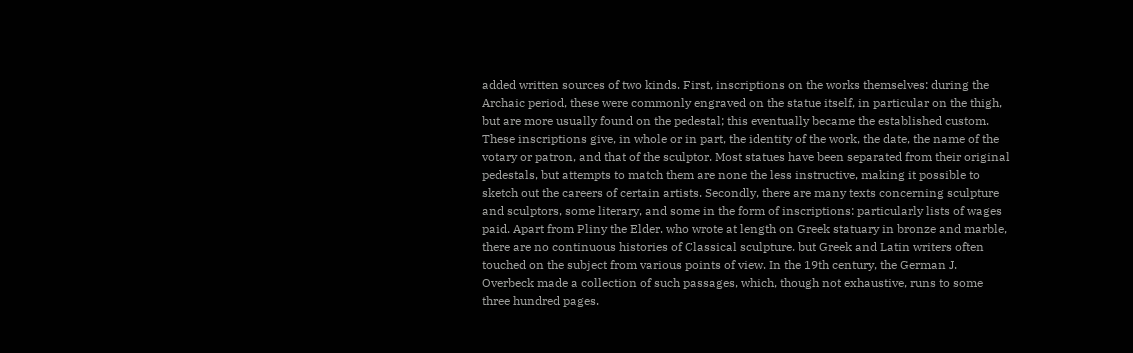added written sources of two kinds. First, inscriptions on the works themselves: during the Archaic period, these were commonly engraved on the statue itself, in particular on the thigh, but are more usually found on the pedestal; this eventually became the established custom. These inscriptions give, in whole or in part, the identity of the work, the date, the name of the votary or patron, and that of the sculptor. Most statues have been separated from their original pedestals, but attempts to match them are none the less instructive, making it possible to sketch out the careers of certain artists. Secondly, there are many texts concerning sculpture and sculptors, some literary, and some in the form of inscriptions: particularly lists of wages paid. Apart from Pliny the Elder. who wrote at length on Greek statuary in bronze and marble, there are no continuous histories of Classical sculpture. but Greek and Latin writers often touched on the subject from various points of view. In the 19th century, the German J. Overbeck made a collection of such passages, which, though not exhaustive, runs to some three hundred pages.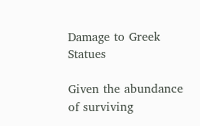Damage to Greek Statues

Given the abundance of surviving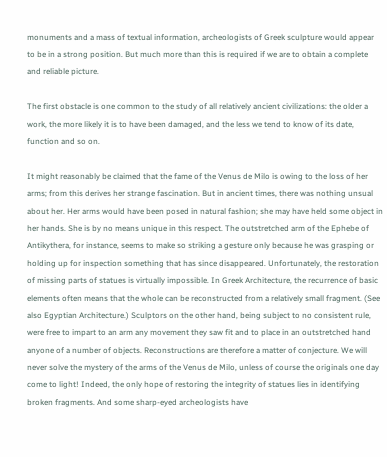monuments and a mass of textual information, archeologists of Greek sculpture would appear to be in a strong position. But much more than this is required if we are to obtain a complete and reliable picture.

The first obstacle is one common to the study of all relatively ancient civilizations: the older a work, the more likely it is to have been damaged, and the less we tend to know of its date, function and so on.

It might reasonably be claimed that the fame of the Venus de Milo is owing to the loss of her arms; from this derives her strange fascination. But in ancient times, there was nothing unsual about her. Her arms would have been posed in natural fashion; she may have held some object in her hands. She is by no means unique in this respect. The outstretched arm of the Ephebe of Antikythera, for instance, seems to make so striking a gesture only because he was grasping or holding up for inspection something that has since disappeared. Unfortunately, the restoration of missing parts of statues is virtually impossible. In Greek Architecture, the recurrence of basic elements often means that the whole can be reconstructed from a relatively small fragment. (See also Egyptian Architecture.) Sculptors on the other hand, being subject to no consistent rule, were free to impart to an arm any movement they saw fit and to place in an outstretched hand anyone of a number of objects. Reconstructions are therefore a matter of conjecture. We will never solve the mystery of the arms of the Venus de Milo, unless of course the originals one day come to light! Indeed, the only hope of restoring the integrity of statues lies in identifying broken fragments. And some sharp-eyed archeologists have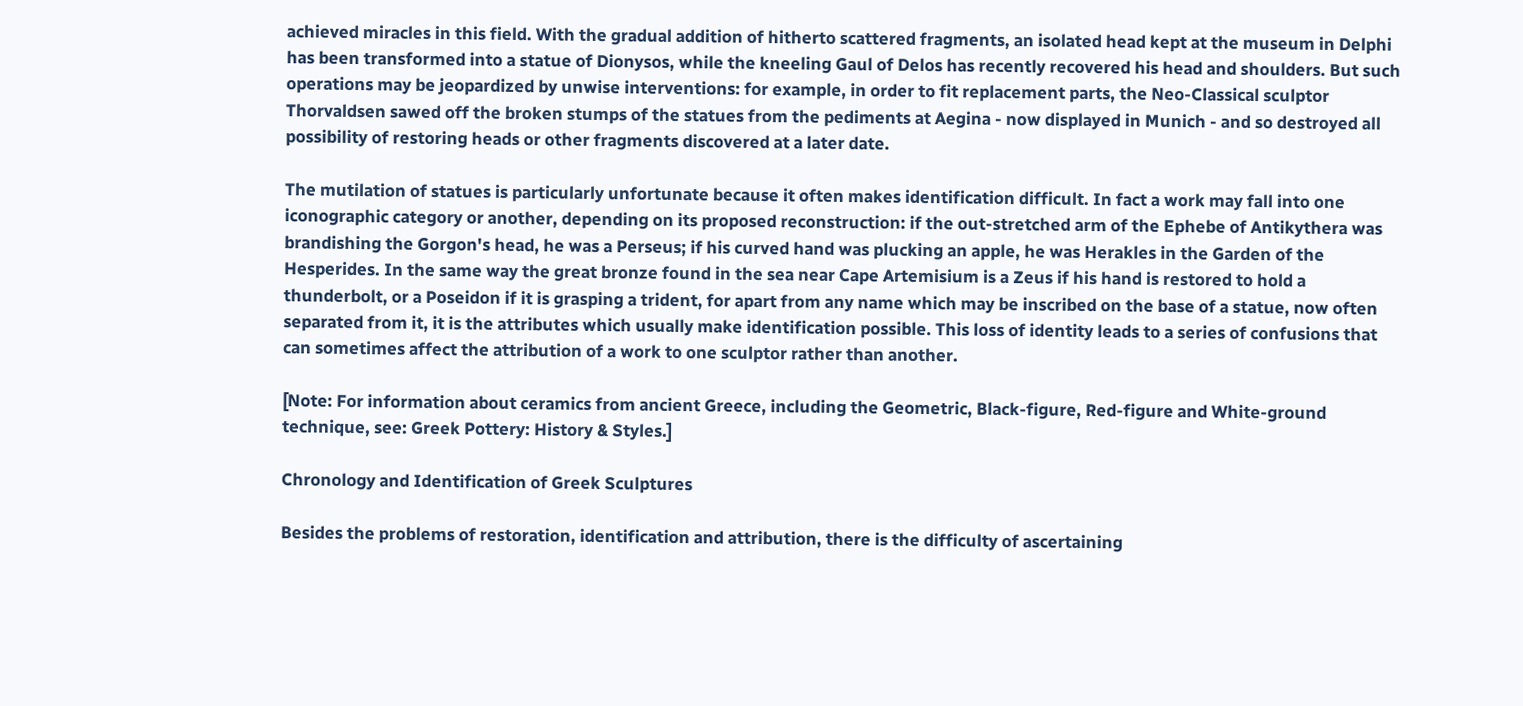achieved miracles in this field. With the gradual addition of hitherto scattered fragments, an isolated head kept at the museum in Delphi has been transformed into a statue of Dionysos, while the kneeling Gaul of Delos has recently recovered his head and shoulders. But such operations may be jeopardized by unwise interventions: for example, in order to fit replacement parts, the Neo-Classical sculptor Thorvaldsen sawed off the broken stumps of the statues from the pediments at Aegina - now displayed in Munich - and so destroyed all possibility of restoring heads or other fragments discovered at a later date.

The mutilation of statues is particularly unfortunate because it often makes identification difficult. In fact a work may fall into one iconographic category or another, depending on its proposed reconstruction: if the out-stretched arm of the Ephebe of Antikythera was brandishing the Gorgon's head, he was a Perseus; if his curved hand was plucking an apple, he was Herakles in the Garden of the Hesperides. In the same way the great bronze found in the sea near Cape Artemisium is a Zeus if his hand is restored to hold a thunderbolt, or a Poseidon if it is grasping a trident, for apart from any name which may be inscribed on the base of a statue, now often separated from it, it is the attributes which usually make identification possible. This loss of identity leads to a series of confusions that can sometimes affect the attribution of a work to one sculptor rather than another.

[Note: For information about ceramics from ancient Greece, including the Geometric, Black-figure, Red-figure and White-ground technique, see: Greek Pottery: History & Styles.]

Chronology and Identification of Greek Sculptures

Besides the problems of restoration, identification and attribution, there is the difficulty of ascertaining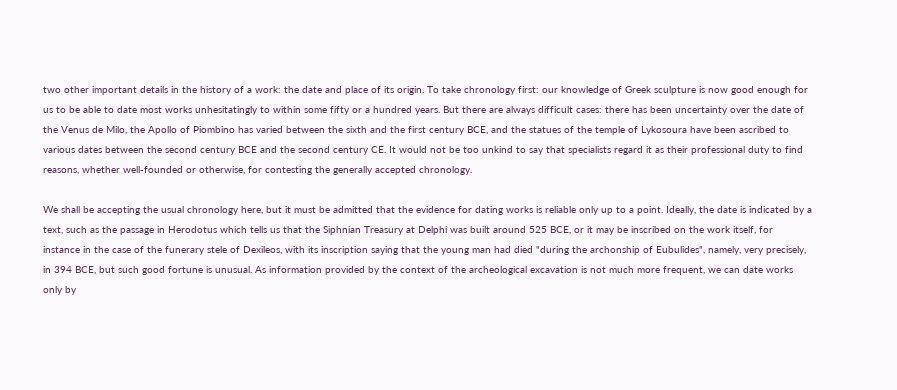two other important details in the history of a work: the date and place of its origin. To take chronology first: our knowledge of Greek sculpture is now good enough for us to be able to date most works unhesitatingly to within some fifty or a hundred years. But there are always difficult cases: there has been uncertainty over the date of the Venus de Milo, the Apollo of Piombino has varied between the sixth and the first century BCE, and the statues of the temple of Lykosoura have been ascribed to various dates between the second century BCE and the second century CE. It would not be too unkind to say that specialists regard it as their professional duty to find reasons, whether well-founded or otherwise, for contesting the generally accepted chronology.

We shall be accepting the usual chronology here, but it must be admitted that the evidence for dating works is reliable only up to a point. Ideally, the date is indicated by a text, such as the passage in Herodotus which tells us that the Siphnian Treasury at Delphi was built around 525 BCE, or it may be inscribed on the work itself, for instance in the case of the funerary stele of Dexileos, with its inscription saying that the young man had died "during the archonship of Eubulides", namely, very precisely, in 394 BCE, but such good fortune is unusual. As information provided by the context of the archeological excavation is not much more frequent, we can date works only by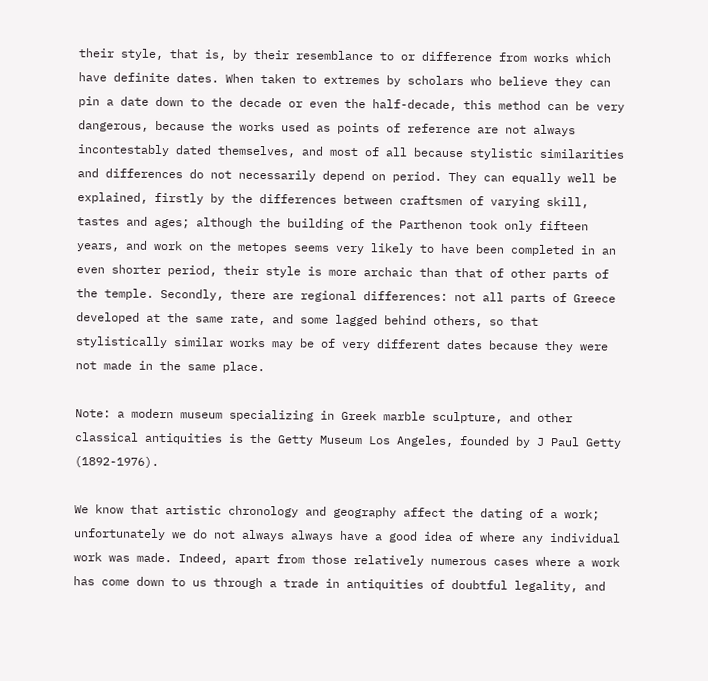their style, that is, by their resemblance to or difference from works which have definite dates. When taken to extremes by scholars who believe they can pin a date down to the decade or even the half-decade, this method can be very dangerous, because the works used as points of reference are not always incontestably dated themselves, and most of all because stylistic similarities and differences do not necessarily depend on period. They can equally well be explained, firstly by the differences between craftsmen of varying skill, tastes and ages; although the building of the Parthenon took only fifteen years, and work on the metopes seems very likely to have been completed in an even shorter period, their style is more archaic than that of other parts of the temple. Secondly, there are regional differences: not all parts of Greece developed at the same rate, and some lagged behind others, so that stylistically similar works may be of very different dates because they were not made in the same place.

Note: a modern museum specializing in Greek marble sculpture, and other classical antiquities is the Getty Museum Los Angeles, founded by J Paul Getty (1892-1976).

We know that artistic chronology and geography affect the dating of a work; unfortunately we do not always always have a good idea of where any individual work was made. Indeed, apart from those relatively numerous cases where a work has come down to us through a trade in antiquities of doubtful legality, and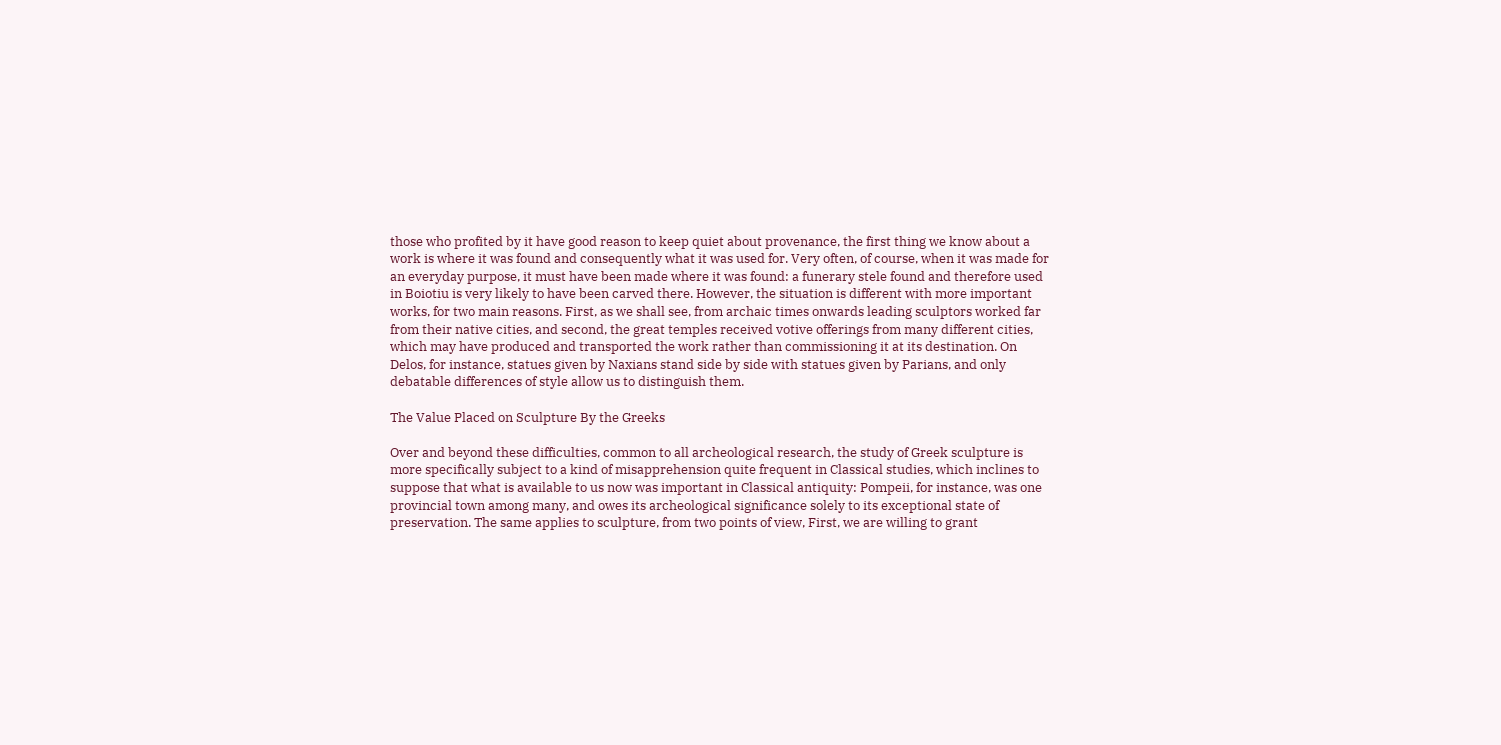those who profited by it have good reason to keep quiet about provenance, the first thing we know about a work is where it was found and consequently what it was used for. Very often, of course, when it was made for an everyday purpose, it must have been made where it was found: a funerary stele found and therefore used in Boiotiu is very likely to have been carved there. However, the situation is different with more important works, for two main reasons. First, as we shall see, from archaic times onwards leading sculptors worked far from their native cities, and second, the great temples received votive offerings from many different cities, which may have produced and transported the work rather than commissioning it at its destination. On Delos, for instance, statues given by Naxians stand side by side with statues given by Parians, and only debatable differences of style allow us to distinguish them.

The Value Placed on Sculpture By the Greeks

Over and beyond these difficulties, common to all archeological research, the study of Greek sculpture is more specifically subject to a kind of misapprehension quite frequent in Classical studies, which inclines to suppose that what is available to us now was important in Classical antiquity: Pompeii, for instance, was one provincial town among many, and owes its archeological significance solely to its exceptional state of preservation. The same applies to sculpture, from two points of view, First, we are willing to grant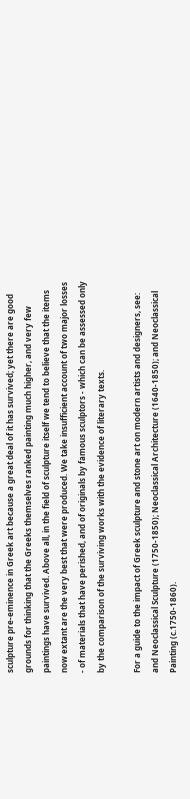sculpture pre-eminence in Greek art because a great deal of it has survived; yet there are good grounds for thinking that the Greeks themselves ranked painting much higher, and very few paintings have survived. Above all, in the field of sculpture itself we tend to believe that the items now extant are the very best that were produced. We take insufficient account of two major losses - of materials that have perished, and of originals by famous sculptors - which can be assessed only by the comparison of the surviving works with the evidence of literary texts.

For a guide to the impact of Greek sculpture and stone art on modern artists and designers, see: and Neoclassical Sculpture (1750-1850); Neoclassical Architecture (1640-1850); and Neoclassical Painting (c.1750-1860).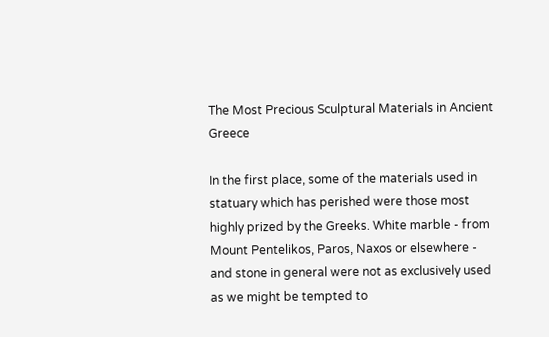The Most Precious Sculptural Materials in Ancient Greece

In the first place, some of the materials used in statuary which has perished were those most highly prized by the Greeks. White marble - from Mount Pentelikos, Paros, Naxos or elsewhere - and stone in general were not as exclusively used as we might be tempted to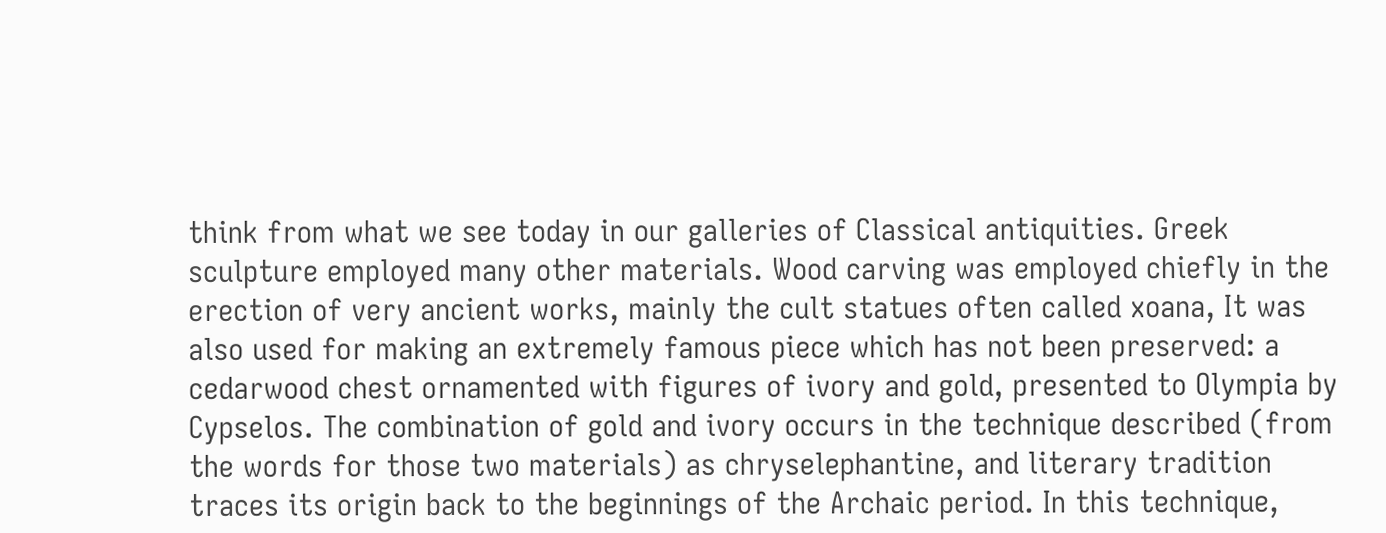think from what we see today in our galleries of Classical antiquities. Greek sculpture employed many other materials. Wood carving was employed chiefly in the erection of very ancient works, mainly the cult statues often called xoana, It was also used for making an extremely famous piece which has not been preserved: a cedarwood chest ornamented with figures of ivory and gold, presented to Olympia by Cypselos. The combination of gold and ivory occurs in the technique described (from the words for those two materials) as chryselephantine, and literary tradition traces its origin back to the beginnings of the Archaic period. In this technique,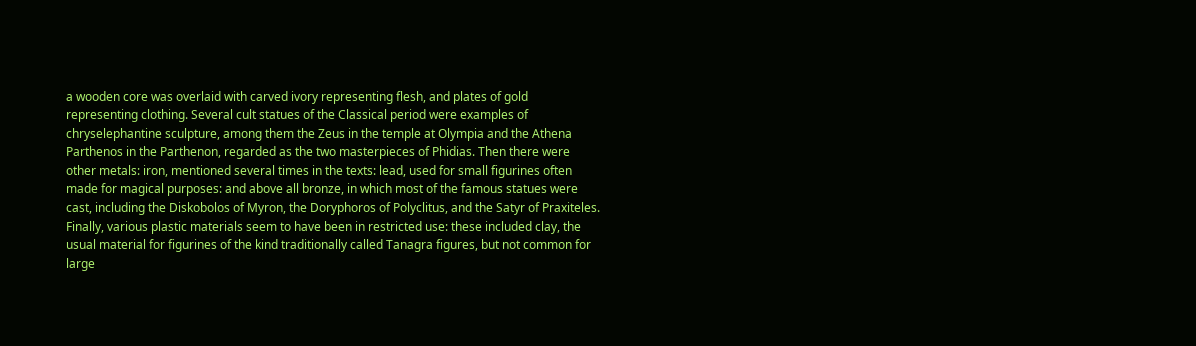a wooden core was overlaid with carved ivory representing flesh, and plates of gold representing clothing. Several cult statues of the Classical period were examples of chryselephantine sculpture, among them the Zeus in the temple at Olympia and the Athena Parthenos in the Parthenon, regarded as the two masterpieces of Phidias. Then there were other metals: iron, mentioned several times in the texts: lead, used for small figurines often made for magical purposes: and above all bronze, in which most of the famous statues were cast, including the Diskobolos of Myron, the Doryphoros of Polyclitus, and the Satyr of Praxiteles. Finally, various plastic materials seem to have been in restricted use: these included clay, the usual material for figurines of the kind traditionally called Tanagra figures, but not common for large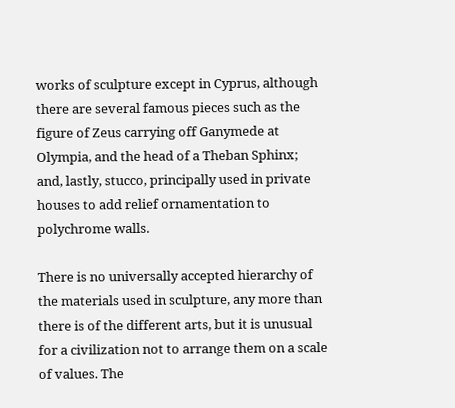works of sculpture except in Cyprus, although there are several famous pieces such as the figure of Zeus carrying off Ganymede at Olympia, and the head of a Theban Sphinx; and, lastly, stucco, principally used in private houses to add relief ornamentation to polychrome walls.

There is no universally accepted hierarchy of the materials used in sculpture, any more than there is of the different arts, but it is unusual for a civilization not to arrange them on a scale of values. The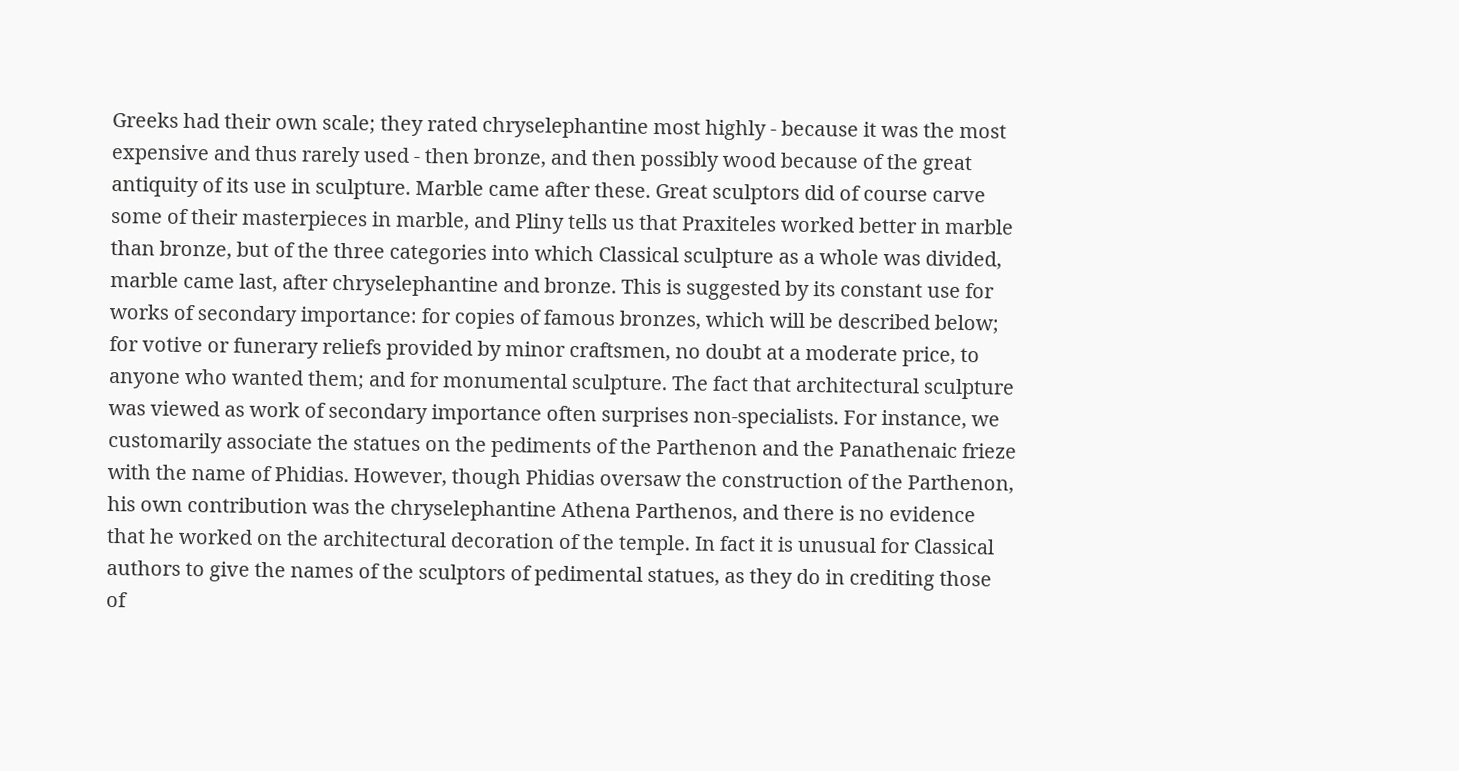Greeks had their own scale; they rated chryselephantine most highly - because it was the most expensive and thus rarely used - then bronze, and then possibly wood because of the great antiquity of its use in sculpture. Marble came after these. Great sculptors did of course carve some of their masterpieces in marble, and Pliny tells us that Praxiteles worked better in marble than bronze, but of the three categories into which Classical sculpture as a whole was divided, marble came last, after chryselephantine and bronze. This is suggested by its constant use for works of secondary importance: for copies of famous bronzes, which will be described below; for votive or funerary reliefs provided by minor craftsmen, no doubt at a moderate price, to anyone who wanted them; and for monumental sculpture. The fact that architectural sculpture was viewed as work of secondary importance often surprises non-specialists. For instance, we customarily associate the statues on the pediments of the Parthenon and the Panathenaic frieze with the name of Phidias. However, though Phidias oversaw the construction of the Parthenon, his own contribution was the chryselephantine Athena Parthenos, and there is no evidence that he worked on the architectural decoration of the temple. In fact it is unusual for Classical authors to give the names of the sculptors of pedimental statues, as they do in crediting those of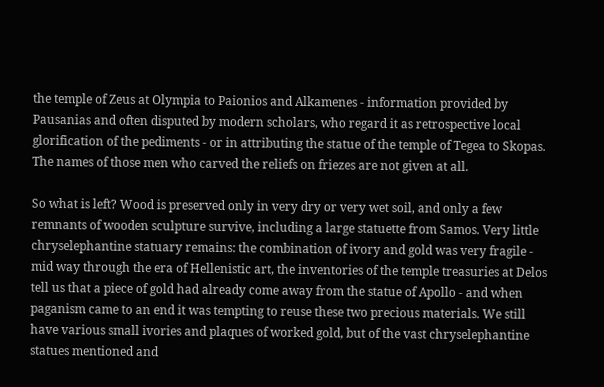the temple of Zeus at Olympia to Paionios and Alkamenes - information provided by Pausanias and often disputed by modern scholars, who regard it as retrospective local glorification of the pediments - or in attributing the statue of the temple of Tegea to Skopas. The names of those men who carved the reliefs on friezes are not given at all.

So what is left? Wood is preserved only in very dry or very wet soil, and only a few remnants of wooden sculpture survive, including a large statuette from Samos. Very little chryselephantine statuary remains: the combination of ivory and gold was very fragile - mid way through the era of Hellenistic art, the inventories of the temple treasuries at Delos tell us that a piece of gold had already come away from the statue of Apollo - and when paganism came to an end it was tempting to reuse these two precious materials. We still have various small ivories and plaques of worked gold, but of the vast chryselephantine statues mentioned and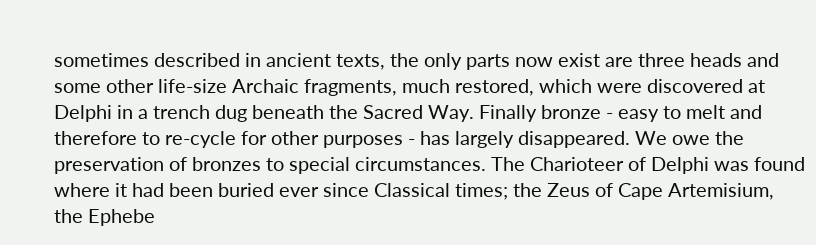sometimes described in ancient texts, the only parts now exist are three heads and some other life-size Archaic fragments, much restored, which were discovered at Delphi in a trench dug beneath the Sacred Way. Finally bronze - easy to melt and therefore to re-cycle for other purposes - has largely disappeared. We owe the preservation of bronzes to special circumstances. The Charioteer of Delphi was found where it had been buried ever since Classical times; the Zeus of Cape Artemisium, the Ephebe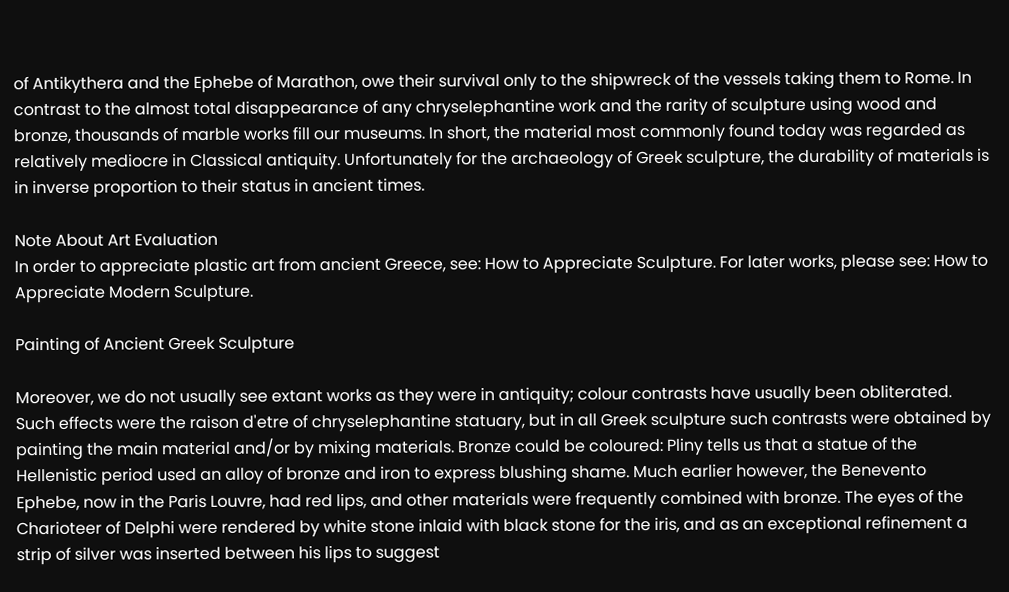of Antikythera and the Ephebe of Marathon, owe their survival only to the shipwreck of the vessels taking them to Rome. In contrast to the almost total disappearance of any chryselephantine work and the rarity of sculpture using wood and bronze, thousands of marble works fill our museums. In short, the material most commonly found today was regarded as relatively mediocre in Classical antiquity. Unfortunately for the archaeology of Greek sculpture, the durability of materials is in inverse proportion to their status in ancient times.

Note About Art Evaluation
In order to appreciate plastic art from ancient Greece, see: How to Appreciate Sculpture. For later works, please see: How to Appreciate Modern Sculpture.

Painting of Ancient Greek Sculpture

Moreover, we do not usually see extant works as they were in antiquity; colour contrasts have usually been obliterated. Such effects were the raison d'etre of chryselephantine statuary, but in all Greek sculpture such contrasts were obtained by painting the main material and/or by mixing materials. Bronze could be coloured: Pliny tells us that a statue of the Hellenistic period used an alloy of bronze and iron to express blushing shame. Much earlier however, the Benevento Ephebe, now in the Paris Louvre, had red lips, and other materials were frequently combined with bronze. The eyes of the Charioteer of Delphi were rendered by white stone inlaid with black stone for the iris, and as an exceptional refinement a strip of silver was inserted between his lips to suggest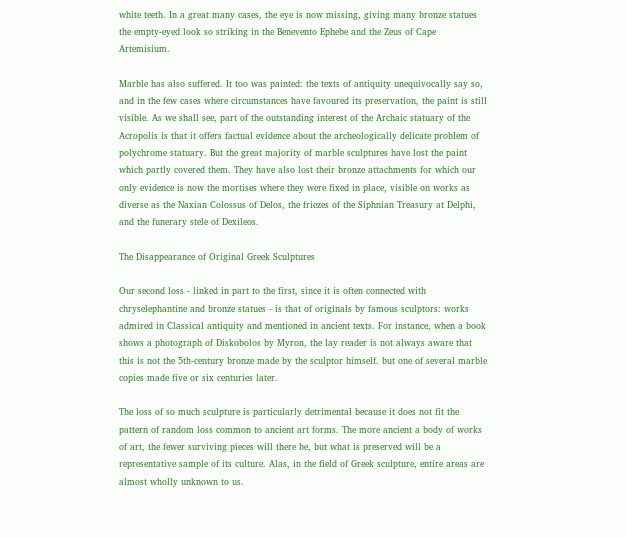white teeth. In a great many cases, the eye is now missing, giving many bronze statues the empty-eyed look so striking in the Benevento Ephebe and the Zeus of Cape Artemisium.

Marble has also suffered. It too was painted: the texts of antiquity unequivocally say so, and in the few cases where circumstances have favoured its preservation, the paint is still visible. As we shall see, part of the outstanding interest of the Archaic statuary of the Acropolis is that it offers factual evidence about the archeologically delicate problem of polychrome statuary. But the great majority of marble sculptures have lost the paint which partly covered them. They have also lost their bronze attachments for which our only evidence is now the mortises where they were fixed in place, visible on works as diverse as the Naxian Colossus of Delos, the friezes of the Siphnian Treasury at Delphi, and the funerary stele of Dexileos.

The Disappearance of Original Greek Sculptures

Our second loss - linked in part to the first, since it is often connected with chryselephantine and bronze statues - is that of originals by famous sculptors: works admired in Classical antiquity and mentioned in ancient texts. For instance, when a book shows a photograph of Diskobolos by Myron, the lay reader is not always aware that this is not the 5th-century bronze made by the sculptor himself. but one of several marble copies made five or six centuries later.

The loss of so much sculpture is particularly detrimental because it does not fit the pattern of random loss common to ancient art forms. The more ancient a body of works of art, the fewer surviving pieces will there be, but what is preserved will be a representative sample of its culture. Alas, in the field of Greek sculpture, entire areas are almost wholly unknown to us.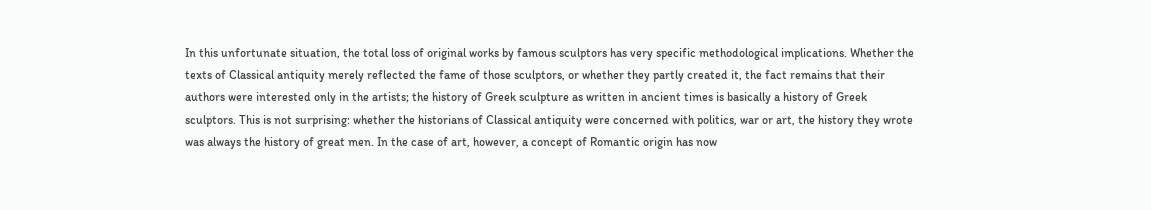In this unfortunate situation, the total loss of original works by famous sculptors has very specific methodological implications. Whether the texts of Classical antiquity merely reflected the fame of those sculptors, or whether they partly created it, the fact remains that their authors were interested only in the artists; the history of Greek sculpture as written in ancient times is basically a history of Greek sculptors. This is not surprising: whether the historians of Classical antiquity were concerned with politics, war or art, the history they wrote was always the history of great men. In the case of art, however, a concept of Romantic origin has now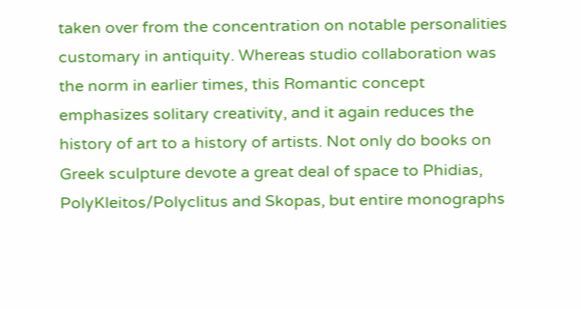taken over from the concentration on notable personalities customary in antiquity. Whereas studio collaboration was the norm in earlier times, this Romantic concept emphasizes solitary creativity, and it again reduces the history of art to a history of artists. Not only do books on Greek sculpture devote a great deal of space to Phidias, PolyKleitos/Polyclitus and Skopas, but entire monographs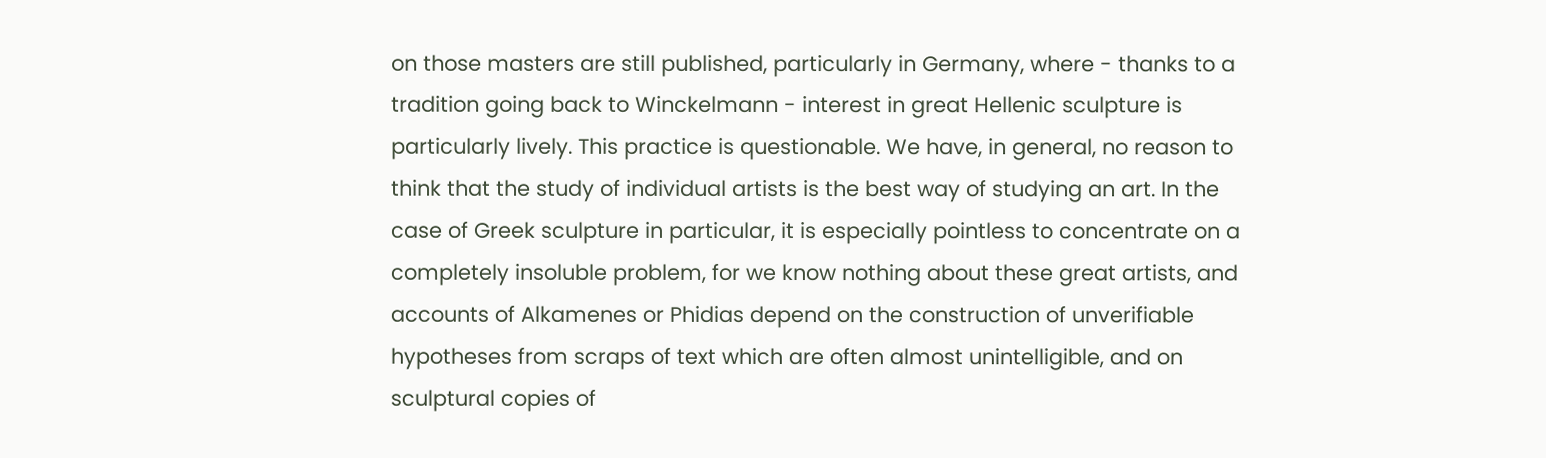on those masters are still published, particularly in Germany, where - thanks to a tradition going back to Winckelmann - interest in great Hellenic sculpture is particularly lively. This practice is questionable. We have, in general, no reason to think that the study of individual artists is the best way of studying an art. In the case of Greek sculpture in particular, it is especially pointless to concentrate on a completely insoluble problem, for we know nothing about these great artists, and accounts of Alkamenes or Phidias depend on the construction of unverifiable hypotheses from scraps of text which are often almost unintelligible, and on sculptural copies of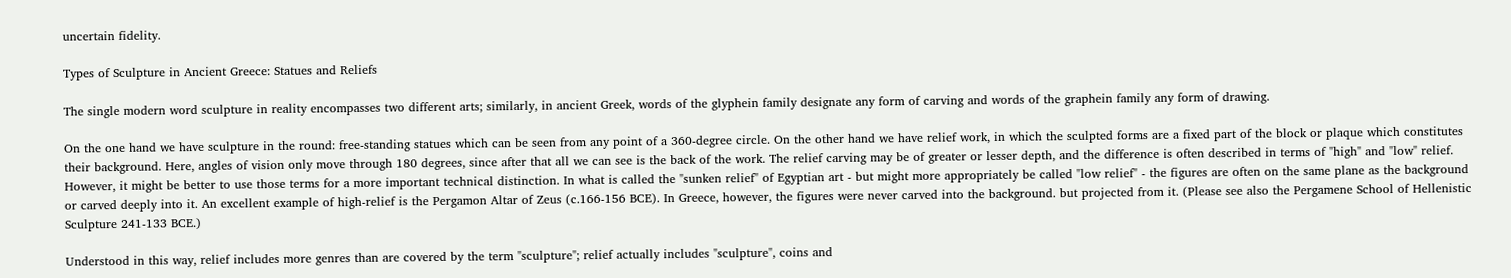uncertain fidelity.

Types of Sculpture in Ancient Greece: Statues and Reliefs

The single modern word sculpture in reality encompasses two different arts; similarly, in ancient Greek, words of the glyphein family designate any form of carving and words of the graphein family any form of drawing.

On the one hand we have sculpture in the round: free-standing statues which can be seen from any point of a 360-degree circle. On the other hand we have relief work, in which the sculpted forms are a fixed part of the block or plaque which constitutes their background. Here, angles of vision only move through 180 degrees, since after that all we can see is the back of the work. The relief carving may be of greater or lesser depth, and the difference is often described in terms of "high" and "low" relief. However, it might be better to use those terms for a more important technical distinction. In what is called the "sunken relief" of Egyptian art - but might more appropriately be called "low relief" - the figures are often on the same plane as the background or carved deeply into it. An excellent example of high-relief is the Pergamon Altar of Zeus (c.166-156 BCE). In Greece, however, the figures were never carved into the background. but projected from it. (Please see also the Pergamene School of Hellenistic Sculpture 241-133 BCE.)

Understood in this way, relief includes more genres than are covered by the term "sculpture"; relief actually includes "sculpture", coins and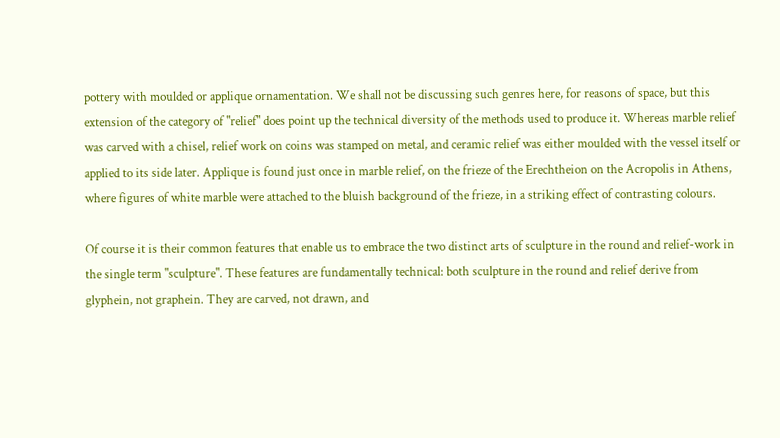pottery with moulded or applique ornamentation. We shall not be discussing such genres here, for reasons of space, but this extension of the category of "relief" does point up the technical diversity of the methods used to produce it. Whereas marble relief was carved with a chisel, relief work on coins was stamped on metal, and ceramic relief was either moulded with the vessel itself or applied to its side later. Applique is found just once in marble relief, on the frieze of the Erechtheion on the Acropolis in Athens, where figures of white marble were attached to the bluish background of the frieze, in a striking effect of contrasting colours.

Of course it is their common features that enable us to embrace the two distinct arts of sculpture in the round and relief-work in the single term "sculpture". These features are fundamentally technical: both sculpture in the round and relief derive from glyphein, not graphein. They are carved, not drawn, and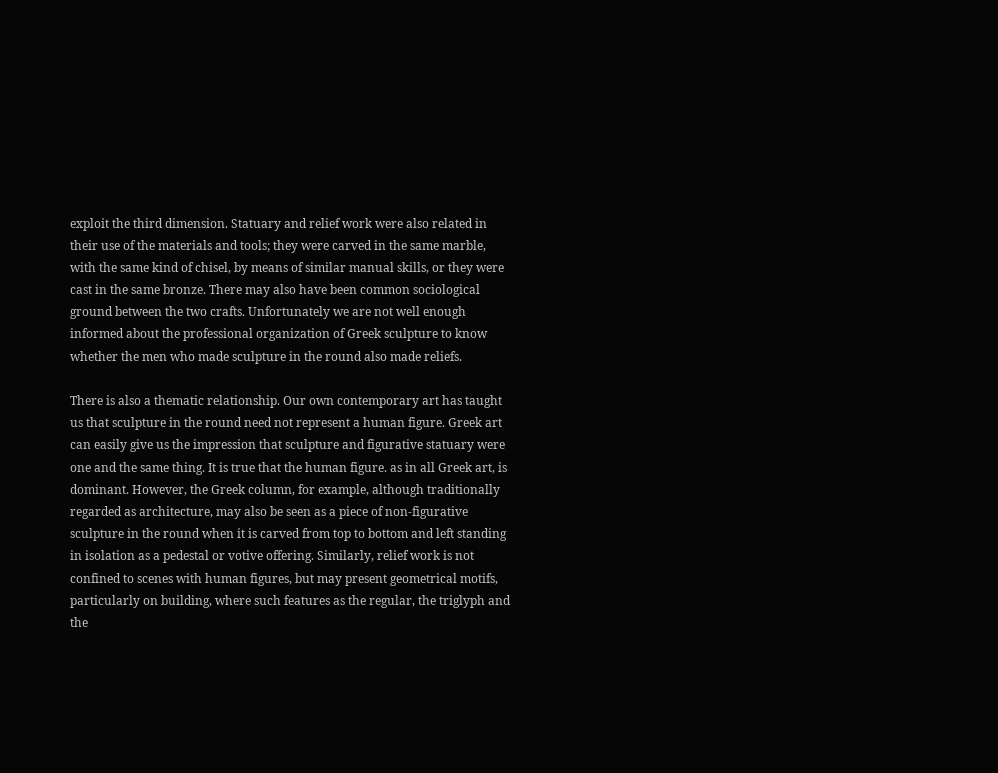exploit the third dimension. Statuary and relief work were also related in their use of the materials and tools; they were carved in the same marble, with the same kind of chisel, by means of similar manual skills, or they were cast in the same bronze. There may also have been common sociological ground between the two crafts. Unfortunately we are not well enough informed about the professional organization of Greek sculpture to know whether the men who made sculpture in the round also made reliefs.

There is also a thematic relationship. Our own contemporary art has taught us that sculpture in the round need not represent a human figure. Greek art can easily give us the impression that sculpture and figurative statuary were one and the same thing. It is true that the human figure. as in all Greek art, is dominant. However, the Greek column, for example, although traditionally regarded as architecture, may also be seen as a piece of non-figurative sculpture in the round when it is carved from top to bottom and left standing in isolation as a pedestal or votive offering. Similarly, relief work is not confined to scenes with human figures, but may present geometrical motifs, particularly on building, where such features as the regular, the triglyph and the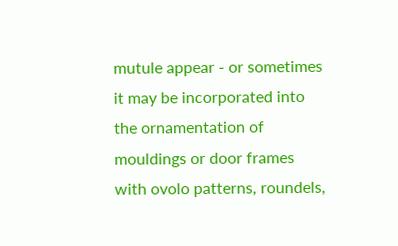mutule appear - or sometimes it may be incorporated into the ornamentation of mouldings or door frames with ovolo patterns, roundels,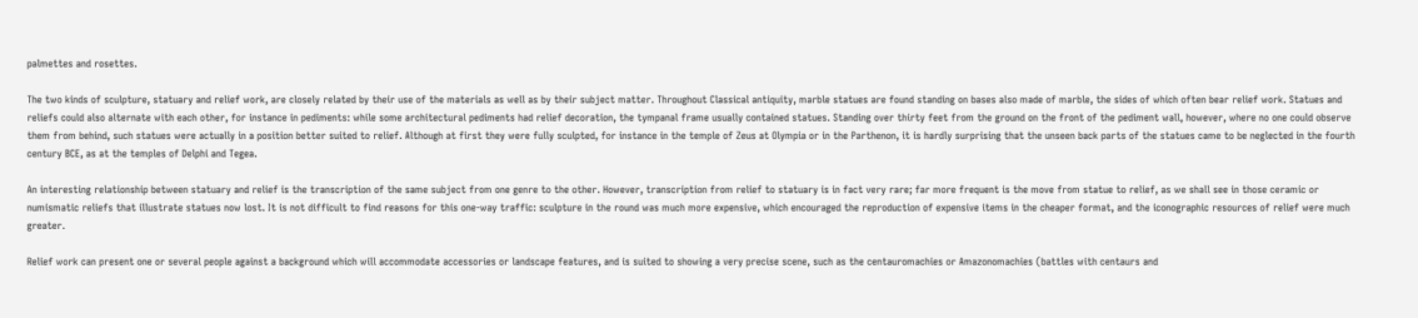palmettes and rosettes.

The two kinds of sculpture, statuary and relief work, are closely related by their use of the materials as well as by their subject matter. Throughout Classical antiquity, marble statues are found standing on bases also made of marble, the sides of which often bear relief work. Statues and reliefs could also alternate with each other, for instance in pediments: while some architectural pediments had relief decoration, the tympanal frame usually contained statues. Standing over thirty feet from the ground on the front of the pediment wall, however, where no one could observe them from behind, such statues were actually in a position better suited to relief. Although at first they were fully sculpted, for instance in the temple of Zeus at Olympia or in the Parthenon, it is hardly surprising that the unseen back parts of the statues came to be neglected in the fourth century BCE, as at the temples of Delphi and Tegea.

An interesting relationship between statuary and relief is the transcription of the same subject from one genre to the other. However, transcription from relief to statuary is in fact very rare; far more frequent is the move from statue to relief, as we shall see in those ceramic or numismatic reliefs that illustrate statues now lost. It is not difficult to find reasons for this one-way traffic: sculpture in the round was much more expensive, which encouraged the reproduction of expensive items in the cheaper format, and the iconographic resources of relief were much greater.

Relief work can present one or several people against a background which will accommodate accessories or landscape features, and is suited to showing a very precise scene, such as the centauromachies or Amazonomachies (battles with centaurs and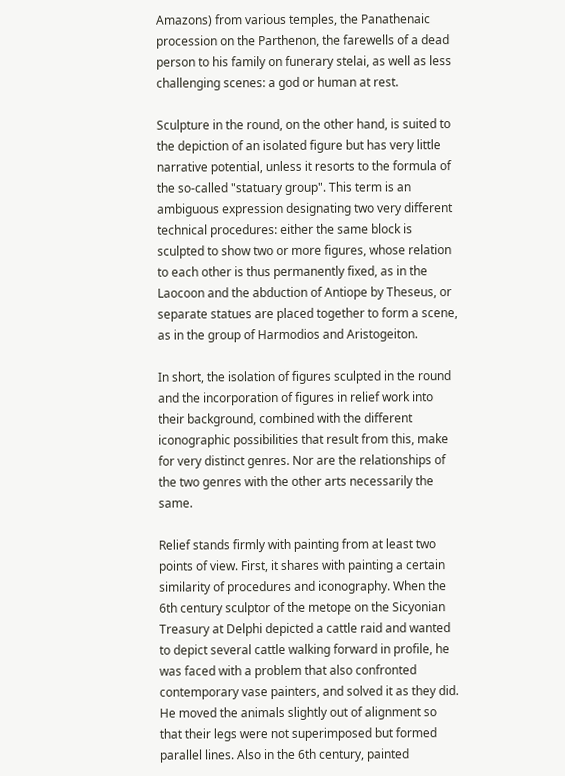Amazons) from various temples, the Panathenaic procession on the Parthenon, the farewells of a dead person to his family on funerary stelai, as well as less challenging scenes: a god or human at rest.

Sculpture in the round, on the other hand, is suited to the depiction of an isolated figure but has very little narrative potential, unless it resorts to the formula of the so-called "statuary group". This term is an ambiguous expression designating two very different technical procedures: either the same block is sculpted to show two or more figures, whose relation to each other is thus permanently fixed, as in the Laocoon and the abduction of Antiope by Theseus, or separate statues are placed together to form a scene, as in the group of Harmodios and Aristogeiton.

In short, the isolation of figures sculpted in the round and the incorporation of figures in relief work into their background, combined with the different iconographic possibilities that result from this, make for very distinct genres. Nor are the relationships of the two genres with the other arts necessarily the same.

Relief stands firmly with painting from at least two points of view. First, it shares with painting a certain similarity of procedures and iconography. When the 6th century sculptor of the metope on the Sicyonian Treasury at Delphi depicted a cattle raid and wanted to depict several cattle walking forward in profile, he was faced with a problem that also confronted contemporary vase painters, and solved it as they did. He moved the animals slightly out of alignment so that their legs were not superimposed but formed parallel lines. Also in the 6th century, painted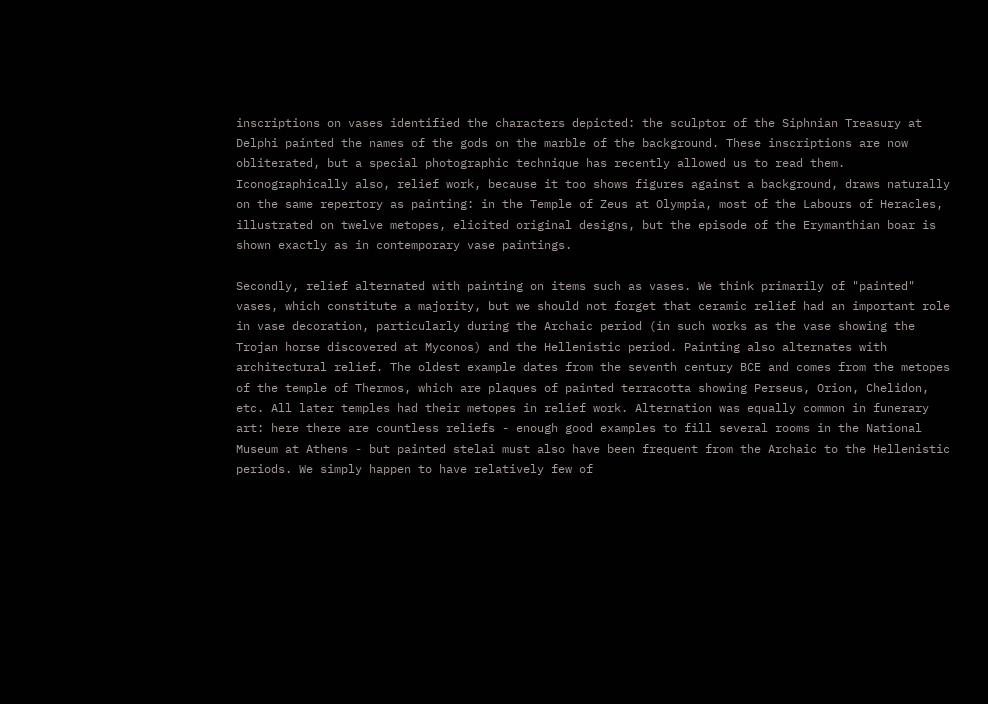inscriptions on vases identified the characters depicted: the sculptor of the Siphnian Treasury at Delphi painted the names of the gods on the marble of the background. These inscriptions are now obliterated, but a special photographic technique has recently allowed us to read them. Iconographically also, relief work, because it too shows figures against a background, draws naturally on the same repertory as painting: in the Temple of Zeus at Olympia, most of the Labours of Heracles, illustrated on twelve metopes, elicited original designs, but the episode of the Erymanthian boar is shown exactly as in contemporary vase paintings.

Secondly, relief alternated with painting on items such as vases. We think primarily of "painted" vases, which constitute a majority, but we should not forget that ceramic relief had an important role in vase decoration, particularly during the Archaic period (in such works as the vase showing the Trojan horse discovered at Myconos) and the Hellenistic period. Painting also alternates with architectural relief. The oldest example dates from the seventh century BCE and comes from the metopes of the temple of Thermos, which are plaques of painted terracotta showing Perseus, Orion, Chelidon, etc. All later temples had their metopes in relief work. Alternation was equally common in funerary art: here there are countless reliefs - enough good examples to fill several rooms in the National Museum at Athens - but painted stelai must also have been frequent from the Archaic to the Hellenistic periods. We simply happen to have relatively few of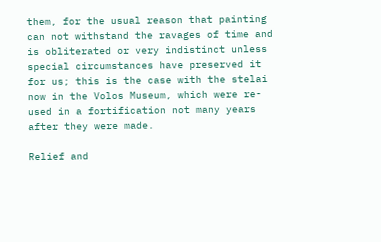them, for the usual reason that painting can not withstand the ravages of time and is obliterated or very indistinct unless special circumstances have preserved it for us; this is the case with the stelai now in the Volos Museum, which were re-used in a fortification not many years after they were made.

Relief and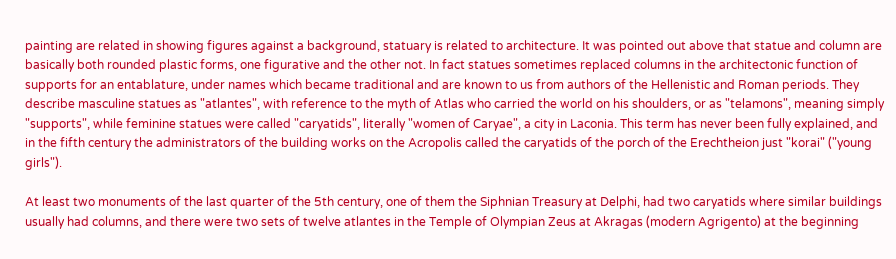painting are related in showing figures against a background, statuary is related to architecture. It was pointed out above that statue and column are basically both rounded plastic forms, one figurative and the other not. In fact statues sometimes replaced columns in the architectonic function of supports for an entablature, under names which became traditional and are known to us from authors of the Hellenistic and Roman periods. They describe masculine statues as "atlantes", with reference to the myth of Atlas who carried the world on his shoulders, or as "telamons", meaning simply "supports", while feminine statues were called "caryatids", literally "women of Caryae", a city in Laconia. This term has never been fully explained, and in the fifth century the administrators of the building works on the Acropolis called the caryatids of the porch of the Erechtheion just "korai" ("young girls").

At least two monuments of the last quarter of the 5th century, one of them the Siphnian Treasury at Delphi, had two caryatids where similar buildings usually had columns, and there were two sets of twelve atlantes in the Temple of Olympian Zeus at Akragas (modern Agrigento) at the beginning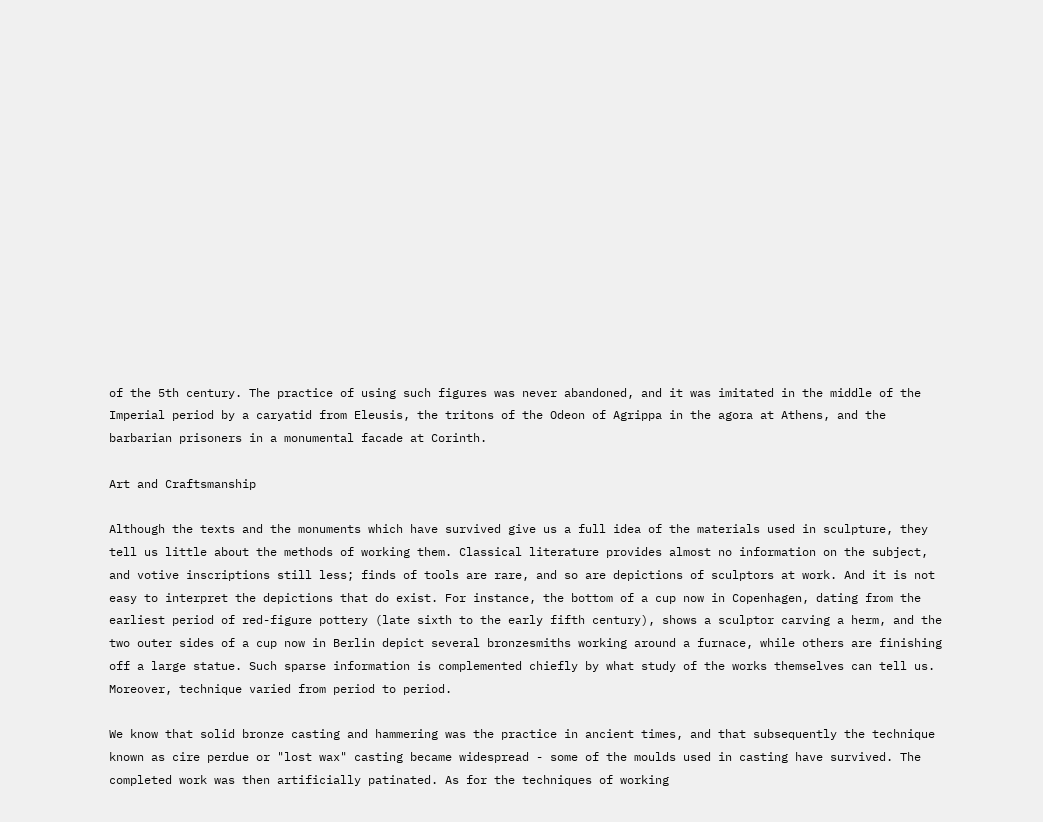of the 5th century. The practice of using such figures was never abandoned, and it was imitated in the middle of the Imperial period by a caryatid from Eleusis, the tritons of the Odeon of Agrippa in the agora at Athens, and the barbarian prisoners in a monumental facade at Corinth.

Art and Craftsmanship

Although the texts and the monuments which have survived give us a full idea of the materials used in sculpture, they tell us little about the methods of working them. Classical literature provides almost no information on the subject, and votive inscriptions still less; finds of tools are rare, and so are depictions of sculptors at work. And it is not easy to interpret the depictions that do exist. For instance, the bottom of a cup now in Copenhagen, dating from the earliest period of red-figure pottery (late sixth to the early fifth century), shows a sculptor carving a herm, and the two outer sides of a cup now in Berlin depict several bronzesmiths working around a furnace, while others are finishing off a large statue. Such sparse information is complemented chiefly by what study of the works themselves can tell us. Moreover, technique varied from period to period.

We know that solid bronze casting and hammering was the practice in ancient times, and that subsequently the technique known as cire perdue or "lost wax" casting became widespread - some of the moulds used in casting have survived. The completed work was then artificially patinated. As for the techniques of working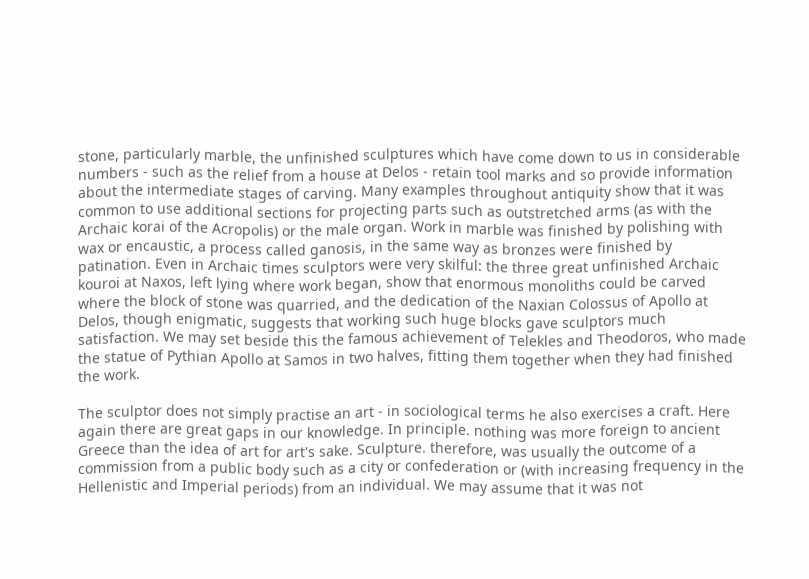stone, particularly marble, the unfinished sculptures which have come down to us in considerable numbers - such as the relief from a house at Delos - retain tool marks and so provide information about the intermediate stages of carving. Many examples throughout antiquity show that it was common to use additional sections for projecting parts such as outstretched arms (as with the Archaic korai of the Acropolis) or the male organ. Work in marble was finished by polishing with wax or encaustic, a process called ganosis, in the same way as bronzes were finished by patination. Even in Archaic times sculptors were very skilful: the three great unfinished Archaic kouroi at Naxos, left lying where work began, show that enormous monoliths could be carved where the block of stone was quarried, and the dedication of the Naxian Colossus of Apollo at Delos, though enigmatic, suggests that working such huge blocks gave sculptors much satisfaction. We may set beside this the famous achievement of Telekles and Theodoros, who made the statue of Pythian Apollo at Samos in two halves, fitting them together when they had finished the work.

The sculptor does not simply practise an art - in sociological terms he also exercises a craft. Here again there are great gaps in our knowledge. In principle. nothing was more foreign to ancient Greece than the idea of art for art's sake. Sculpture. therefore, was usually the outcome of a commission from a public body such as a city or confederation or (with increasing frequency in the Hellenistic and Imperial periods) from an individual. We may assume that it was not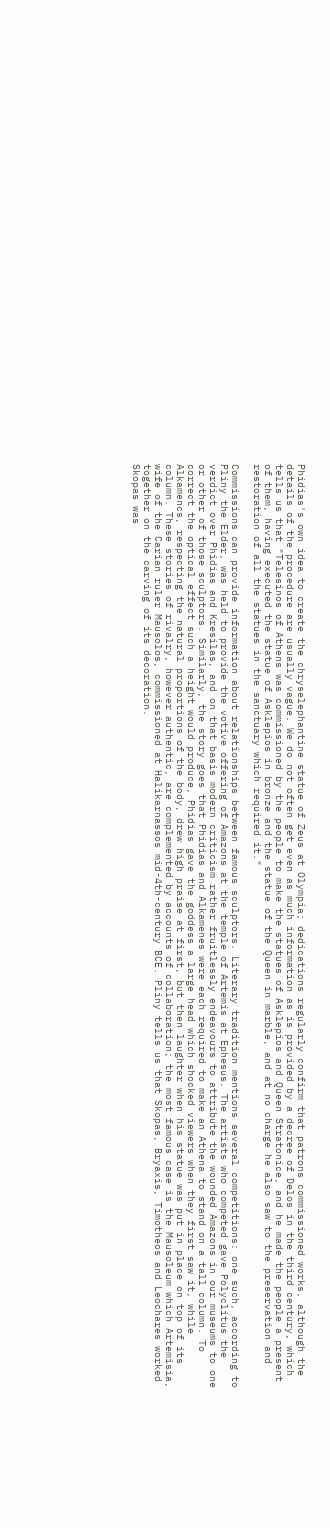Phidias's own idea to create the chryselephantine statue of Zeus at Olympia; dedications regularly confirm that patrons commissioned works, although the details of the procedure are usually vague. We do not often get even as much information as is provided by a decree of Delos in the third century, which tells us that "Telesinos of Athens was commissioned by the people to make the statues of Asklepios and Queen Stratonice, and he made the people a present of them, having executed the statue of Asklepios in bronze and the statue of the Queen in marble, and at no charge he also saw to the preservation and restoration of all the statues in the sanctuary which required it."

Commissions can provide information about relationships between famous sculptors. Literary tradition mentions several competitions: one such, according to Pliny the Elder, was held to provide the votive offering of Amazons at the temple of Artemis at Ephesus. The artists who competed gave Polyclitus the verdict over Phidias and Kresilas, and on that basis modern criticism rather fruitlessly endeavours to attribute the wounded Amazons in our museums to one or other of those sculptors. Similarly, the story goes that Phidias and Alkamenes were each required to make an Athena to stand on a tall column. To correct the optical effect such a height would produce, Phidias gave the goddess a large head which shocked viewers when they first saw it, while Alkamencs, respecting the natural proportions of the body, drew high praise at first, but then laughter when his statue was put in place on top of its column. These stories of rivalry, however authentic, are complemented by accounts of collaboration; the most famous case is the Mausoleum which Artemisia, wife of the Carian ruler Mausolos, commissioned at Halikarnassos mid-4th-century BCE. Pliny tells us that Skopas, Bryaxis, Timotheos and Leochares worked together on the carving of its decoration.
Skopas was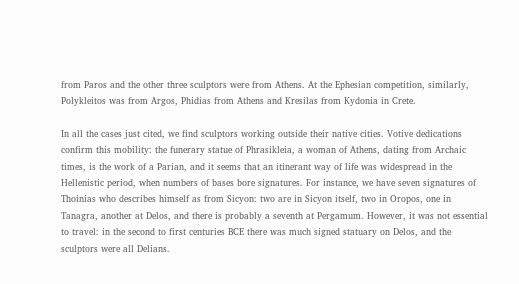from Paros and the other three sculptors were from Athens. At the Ephesian competition, similarly, Polykleitos was from Argos, Phidias from Athens and Kresilas from Kydonia in Crete.

In all the cases just cited, we find sculptors working outside their native cities. Votive dedications confirm this mobility: the funerary statue of Phrasikleia, a woman of Athens, dating from Archaic times, is the work of a Parian, and it seems that an itinerant way of life was widespread in the Hellenistic period, when numbers of bases bore signatures. For instance, we have seven signatures of Thoinias who describes himself as from Sicyon: two are in Sicyon itself, two in Oropos, one in Tanagra, another at Delos, and there is probably a seventh at Pergamum. However, it was not essential to travel: in the second to first centuries BCE there was much signed statuary on Delos, and the sculptors were all Delians.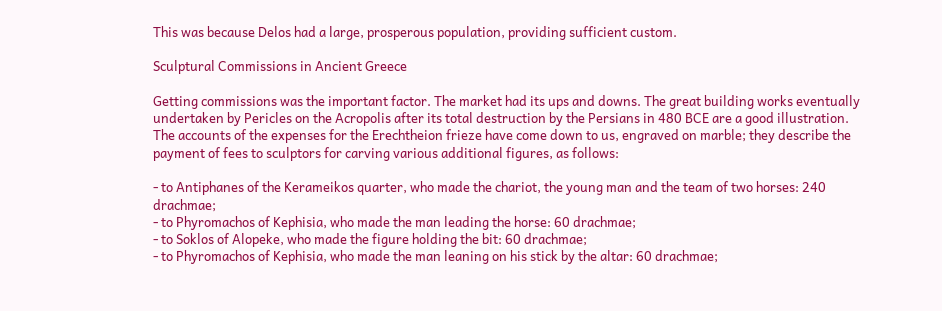This was because Delos had a large, prosperous population, providing sufficient custom.

Sculptural Commissions in Ancient Greece

Getting commissions was the important factor. The market had its ups and downs. The great building works eventually undertaken by Pericles on the Acropolis after its total destruction by the Persians in 480 BCE are a good illustration. The accounts of the expenses for the Erechtheion frieze have come down to us, engraved on marble; they describe the payment of fees to sculptors for carving various additional figures, as follows:

- to Antiphanes of the Kerameikos quarter, who made the chariot, the young man and the team of two horses: 240 drachmae;
- to Phyromachos of Kephisia, who made the man leading the horse: 60 drachmae;
- to Soklos of Alopeke, who made the figure holding the bit: 60 drachmae;
- to Phyromachos of Kephisia, who made the man leaning on his stick by the altar: 60 drachmae;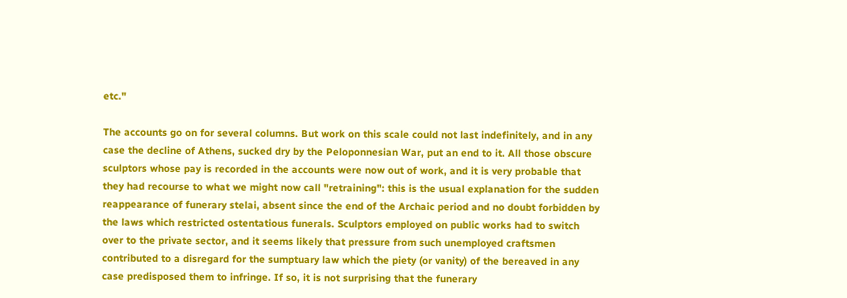etc."

The accounts go on for several columns. But work on this scale could not last indefinitely, and in any case the decline of Athens, sucked dry by the Peloponnesian War, put an end to it. All those obscure sculptors whose pay is recorded in the accounts were now out of work, and it is very probable that they had recourse to what we might now call "retraining": this is the usual explanation for the sudden reappearance of funerary stelai, absent since the end of the Archaic period and no doubt forbidden by the laws which restricted ostentatious funerals. Sculptors employed on public works had to switch over to the private sector, and it seems likely that pressure from such unemployed craftsmen contributed to a disregard for the sumptuary law which the piety (or vanity) of the bereaved in any case predisposed them to infringe. If so, it is not surprising that the funerary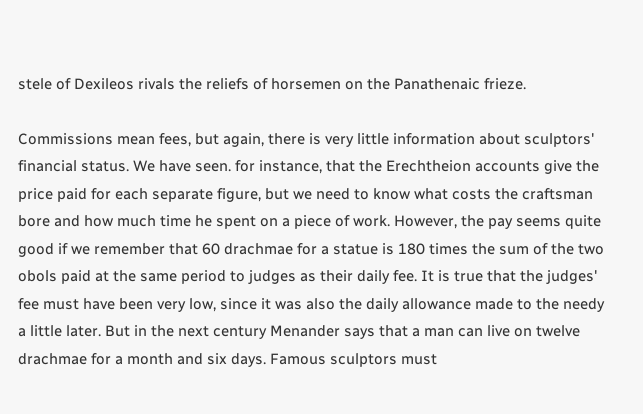stele of Dexileos rivals the reliefs of horsemen on the Panathenaic frieze.

Commissions mean fees, but again, there is very little information about sculptors' financial status. We have seen. for instance, that the Erechtheion accounts give the price paid for each separate figure, but we need to know what costs the craftsman bore and how much time he spent on a piece of work. However, the pay seems quite good if we remember that 60 drachmae for a statue is 180 times the sum of the two obols paid at the same period to judges as their daily fee. It is true that the judges' fee must have been very low, since it was also the daily allowance made to the needy a little later. But in the next century Menander says that a man can live on twelve drachmae for a month and six days. Famous sculptors must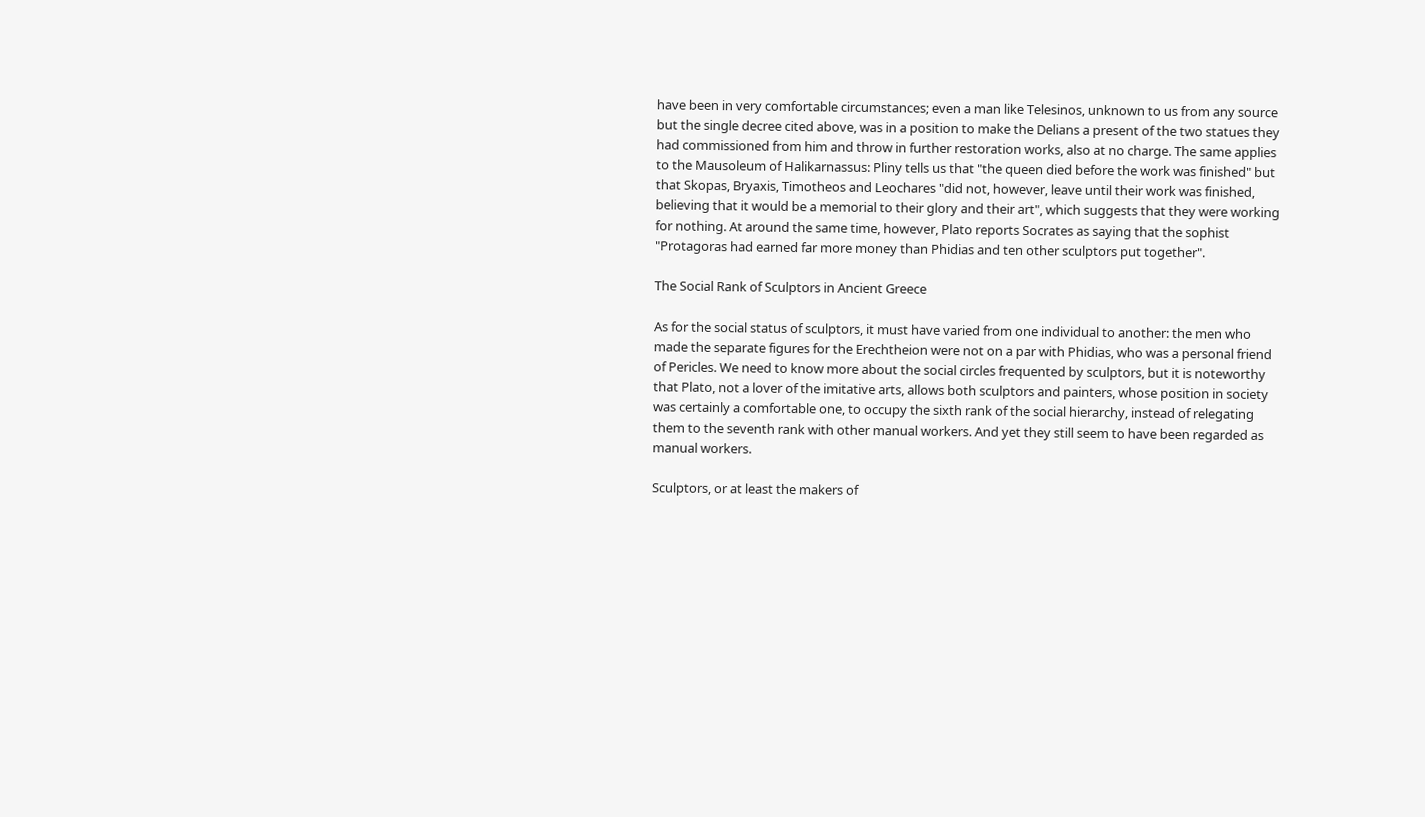have been in very comfortable circumstances; even a man like Telesinos, unknown to us from any source but the single decree cited above, was in a position to make the Delians a present of the two statues they had commissioned from him and throw in further restoration works, also at no charge. The same applies to the Mausoleum of Halikarnassus: Pliny tells us that "the queen died before the work was finished" but that Skopas, Bryaxis, Timotheos and Leochares "did not, however, leave until their work was finished, believing that it would be a memorial to their glory and their art", which suggests that they were working for nothing. At around the same time, however, Plato reports Socrates as saying that the sophist "Protagoras had earned far more money than Phidias and ten other sculptors put together".

The Social Rank of Sculptors in Ancient Greece

As for the social status of sculptors, it must have varied from one individual to another: the men who made the separate figures for the Erechtheion were not on a par with Phidias, who was a personal friend of Pericles. We need to know more about the social circles frequented by sculptors, but it is noteworthy that Plato, not a lover of the imitative arts, allows both sculptors and painters, whose position in society was certainly a comfortable one, to occupy the sixth rank of the social hierarchy, instead of relegating them to the seventh rank with other manual workers. And yet they still seem to have been regarded as manual workers.

Sculptors, or at least the makers of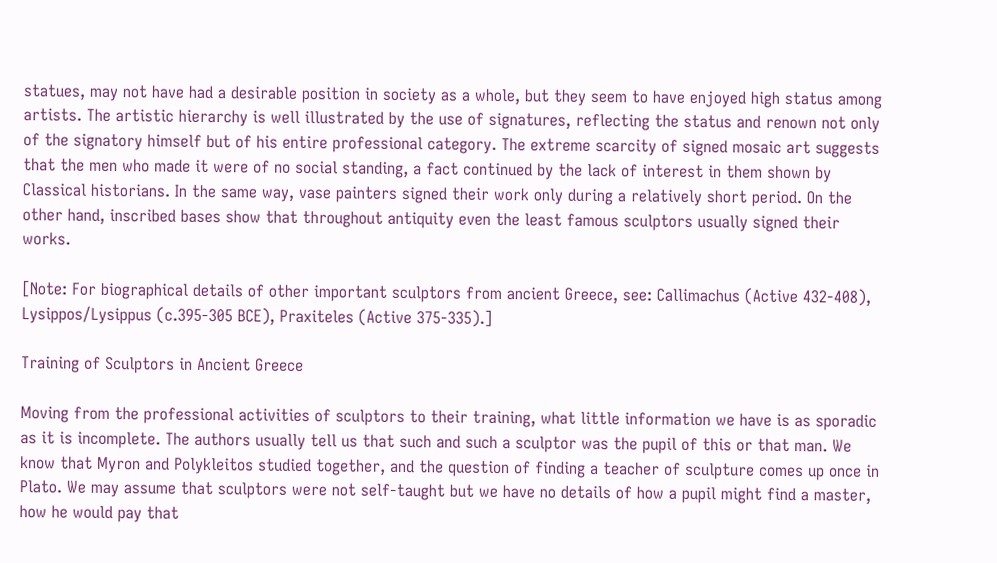statues, may not have had a desirable position in society as a whole, but they seem to have enjoyed high status among artists. The artistic hierarchy is well illustrated by the use of signatures, reflecting the status and renown not only of the signatory himself but of his entire professional category. The extreme scarcity of signed mosaic art suggests that the men who made it were of no social standing, a fact continued by the lack of interest in them shown by Classical historians. In the same way, vase painters signed their work only during a relatively short period. On the other hand, inscribed bases show that throughout antiquity even the least famous sculptors usually signed their works.

[Note: For biographical details of other important sculptors from ancient Greece, see: Callimachus (Active 432-408), Lysippos/Lysippus (c.395-305 BCE), Praxiteles (Active 375-335).]

Training of Sculptors in Ancient Greece

Moving from the professional activities of sculptors to their training, what little information we have is as sporadic as it is incomplete. The authors usually tell us that such and such a sculptor was the pupil of this or that man. We know that Myron and Polykleitos studied together, and the question of finding a teacher of sculpture comes up once in Plato. We may assume that sculptors were not self-taught but we have no details of how a pupil might find a master, how he would pay that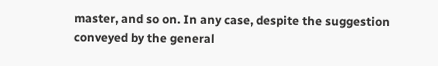master, and so on. In any case, despite the suggestion conveyed by the general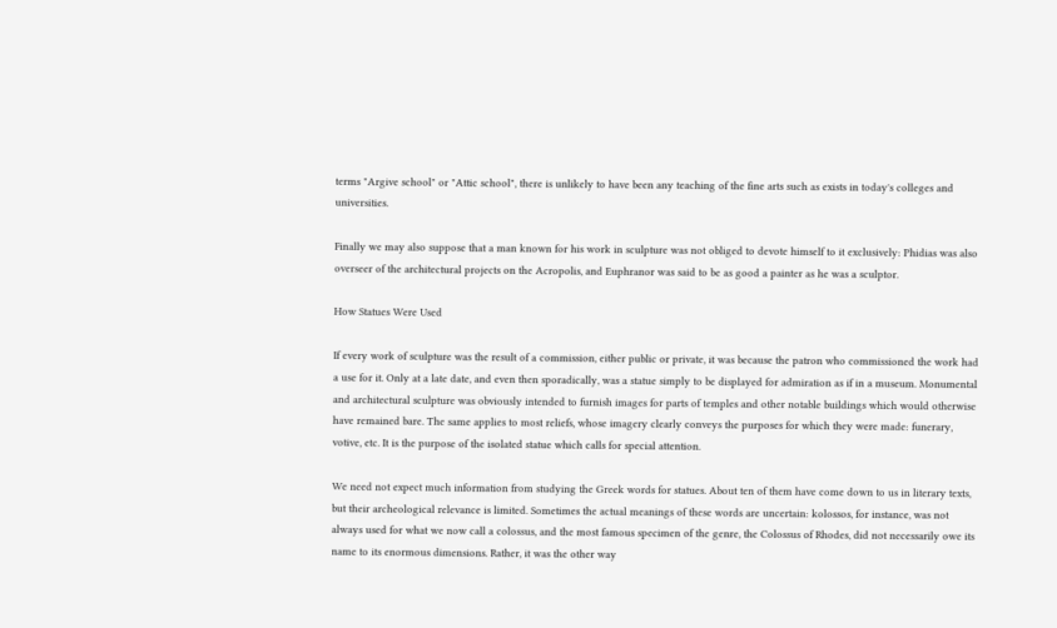terms "Argive school" or "Attic school", there is unlikely to have been any teaching of the fine arts such as exists in today's colleges and universities.

Finally we may also suppose that a man known for his work in sculpture was not obliged to devote himself to it exclusively: Phidias was also overseer of the architectural projects on the Acropolis, and Euphranor was said to be as good a painter as he was a sculptor.

How Statues Were Used

If every work of sculpture was the result of a commission, either public or private, it was because the patron who commissioned the work had a use for it. Only at a late date, and even then sporadically, was a statue simply to be displayed for admiration as if in a museum. Monumental and architectural sculpture was obviously intended to furnish images for parts of temples and other notable buildings which would otherwise have remained bare. The same applies to most reliefs, whose imagery clearly conveys the purposes for which they were made: funerary, votive, etc. It is the purpose of the isolated statue which calls for special attention.

We need not expect much information from studying the Greek words for statues. About ten of them have come down to us in literary texts, but their archeological relevance is limited. Sometimes the actual meanings of these words are uncertain: kolossos, for instance, was not always used for what we now call a colossus, and the most famous specimen of the genre, the Colossus of Rhodes, did not necessarily owe its name to its enormous dimensions. Rather, it was the other way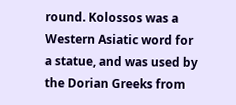round. Kolossos was a Western Asiatic word for a statue, and was used by the Dorian Greeks from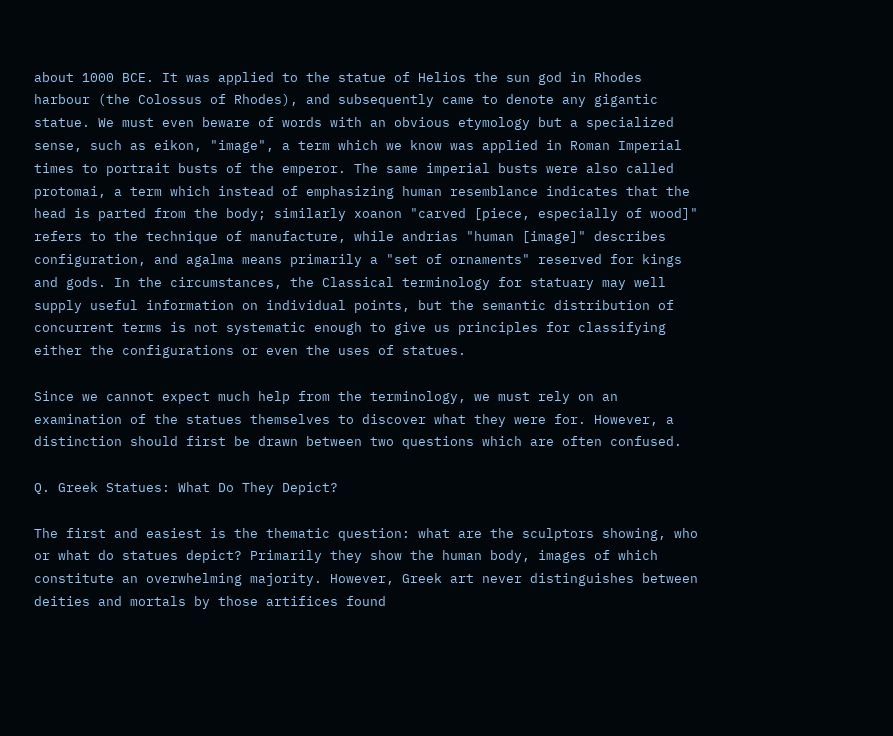about 1000 BCE. It was applied to the statue of Helios the sun god in Rhodes harbour (the Colossus of Rhodes), and subsequently came to denote any gigantic statue. We must even beware of words with an obvious etymology but a specialized sense, such as eikon, "image", a term which we know was applied in Roman Imperial times to portrait busts of the emperor. The same imperial busts were also called protomai, a term which instead of emphasizing human resemblance indicates that the head is parted from the body; similarly xoanon "carved [piece, especially of wood]" refers to the technique of manufacture, while andrias "human [image]" describes configuration, and agalma means primarily a "set of ornaments" reserved for kings and gods. In the circumstances, the Classical terminology for statuary may well supply useful information on individual points, but the semantic distribution of concurrent terms is not systematic enough to give us principles for classifying either the configurations or even the uses of statues.

Since we cannot expect much help from the terminology, we must rely on an examination of the statues themselves to discover what they were for. However, a distinction should first be drawn between two questions which are often confused.

Q. Greek Statues: What Do They Depict?

The first and easiest is the thematic question: what are the sculptors showing, who or what do statues depict? Primarily they show the human body, images of which constitute an overwhelming majority. However, Greek art never distinguishes between deities and mortals by those artifices found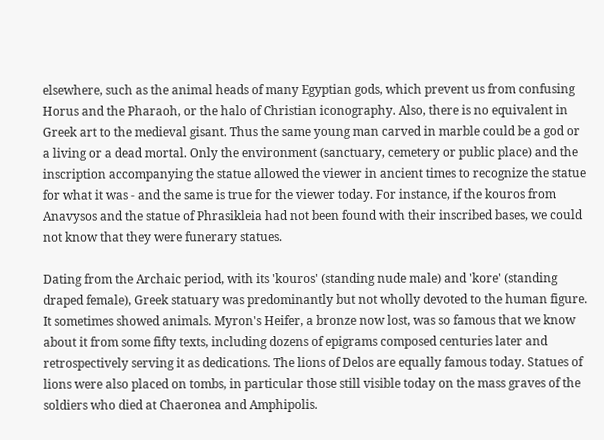elsewhere, such as the animal heads of many Egyptian gods, which prevent us from confusing Horus and the Pharaoh, or the halo of Christian iconography. Also, there is no equivalent in Greek art to the medieval gisant. Thus the same young man carved in marble could be a god or a living or a dead mortal. Only the environment (sanctuary, cemetery or public place) and the inscription accompanying the statue allowed the viewer in ancient times to recognize the statue for what it was - and the same is true for the viewer today. For instance, if the kouros from Anavysos and the statue of Phrasikleia had not been found with their inscribed bases, we could not know that they were funerary statues.

Dating from the Archaic period, with its 'kouros' (standing nude male) and 'kore' (standing draped female), Greek statuary was predominantly but not wholly devoted to the human figure. It sometimes showed animals. Myron's Heifer, a bronze now lost, was so famous that we know about it from some fifty texts, including dozens of epigrams composed centuries later and retrospectively serving it as dedications. The lions of Delos are equally famous today. Statues of lions were also placed on tombs, in particular those still visible today on the mass graves of the soldiers who died at Chaeronea and Amphipolis.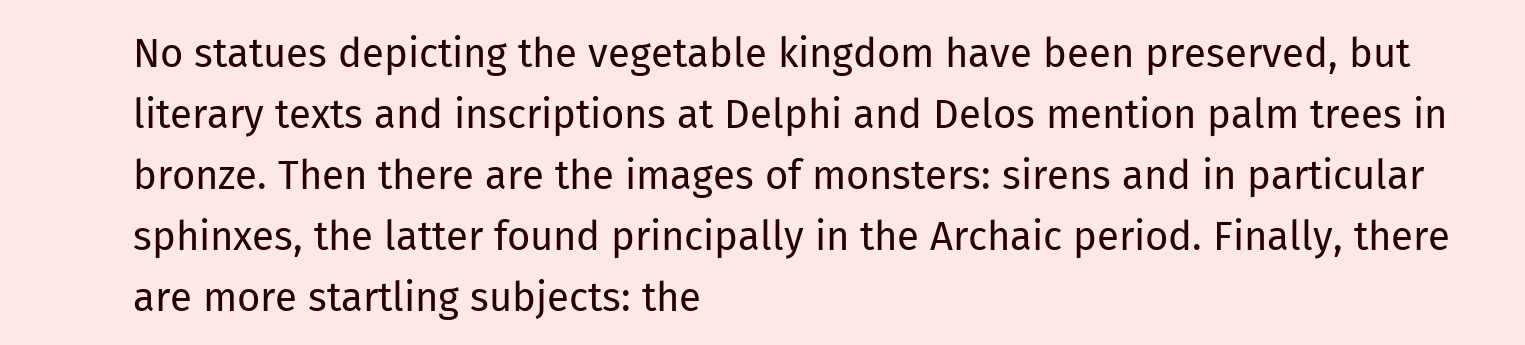No statues depicting the vegetable kingdom have been preserved, but literary texts and inscriptions at Delphi and Delos mention palm trees in bronze. Then there are the images of monsters: sirens and in particular sphinxes, the latter found principally in the Archaic period. Finally, there are more startling subjects: the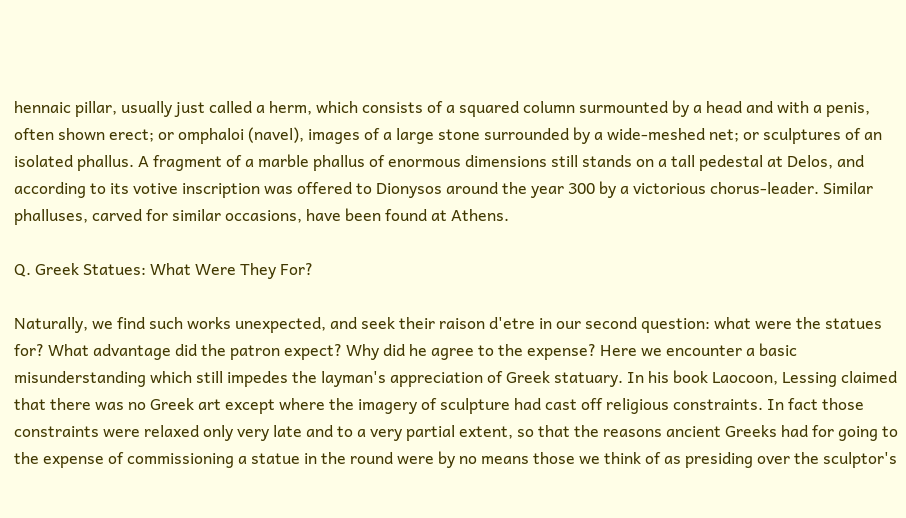hennaic pillar, usually just called a herm, which consists of a squared column surmounted by a head and with a penis, often shown erect; or omphaloi (navel), images of a large stone surrounded by a wide-meshed net; or sculptures of an isolated phallus. A fragment of a marble phallus of enormous dimensions still stands on a tall pedestal at Delos, and according to its votive inscription was offered to Dionysos around the year 300 by a victorious chorus-leader. Similar phalluses, carved for similar occasions, have been found at Athens.

Q. Greek Statues: What Were They For?

Naturally, we find such works unexpected, and seek their raison d'etre in our second question: what were the statues for? What advantage did the patron expect? Why did he agree to the expense? Here we encounter a basic misunderstanding which still impedes the layman's appreciation of Greek statuary. In his book Laocoon, Lessing claimed that there was no Greek art except where the imagery of sculpture had cast off religious constraints. In fact those constraints were relaxed only very late and to a very partial extent, so that the reasons ancient Greeks had for going to the expense of commissioning a statue in the round were by no means those we think of as presiding over the sculptor's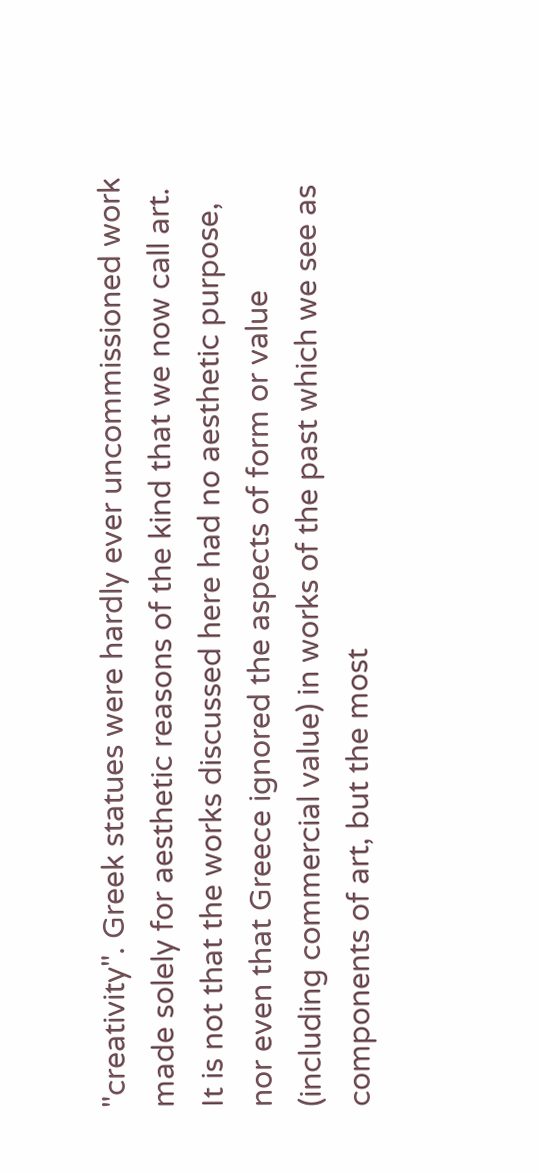"creativity". Greek statues were hardly ever uncommissioned work made solely for aesthetic reasons of the kind that we now call art. It is not that the works discussed here had no aesthetic purpose, nor even that Greece ignored the aspects of form or value (including commercial value) in works of the past which we see as components of art, but the most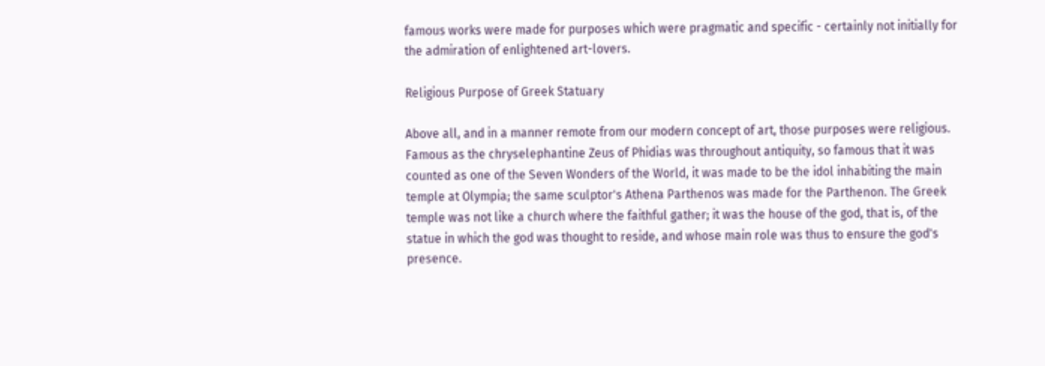famous works were made for purposes which were pragmatic and specific - certainly not initially for the admiration of enlightened art-lovers.

Religious Purpose of Greek Statuary

Above all, and in a manner remote from our modern concept of art, those purposes were religious. Famous as the chryselephantine Zeus of Phidias was throughout antiquity, so famous that it was counted as one of the Seven Wonders of the World, it was made to be the idol inhabiting the main temple at Olympia; the same sculptor's Athena Parthenos was made for the Parthenon. The Greek temple was not like a church where the faithful gather; it was the house of the god, that is, of the statue in which the god was thought to reside, and whose main role was thus to ensure the god's presence.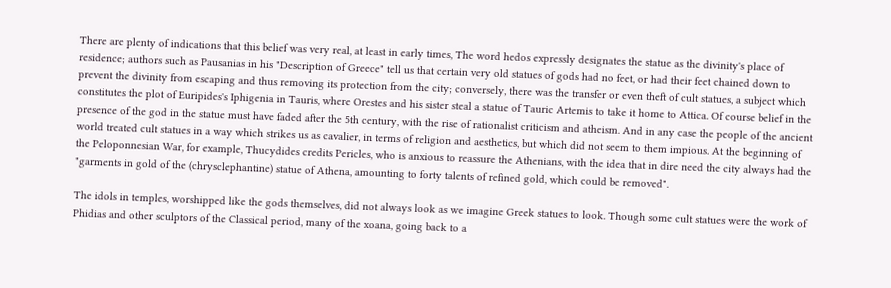There are plenty of indications that this belief was very real, at least in early times, The word hedos expressly designates the statue as the divinity's place of residence; authors such as Pausanias in his "Description of Greece" tell us that certain very old statues of gods had no feet, or had their feet chained down to prevent the divinity from escaping and thus removing its protection from the city; conversely, there was the transfer or even theft of cult statues, a subject which constitutes the plot of Euripides's Iphigenia in Tauris, where Orestes and his sister steal a statue of Tauric Artemis to take it home to Attica. Of course belief in the presence of the god in the statue must have faded after the 5th century, with the rise of rationalist criticism and atheism. And in any case the people of the ancient world treated cult statues in a way which strikes us as cavalier, in terms of religion and aesthetics, but which did not seem to them impious. At the beginning of the Peloponnesian War, for example, Thucydides credits Pericles, who is anxious to reassure the Athenians, with the idea that in dire need the city always had the "garments in gold of the (chrysclephantine) statue of Athena, amounting to forty talents of refined gold, which could be removed".

The idols in temples, worshipped like the gods themselves, did not always look as we imagine Greek statues to look. Though some cult statues were the work of Phidias and other sculptors of the Classical period, many of the xoana, going back to a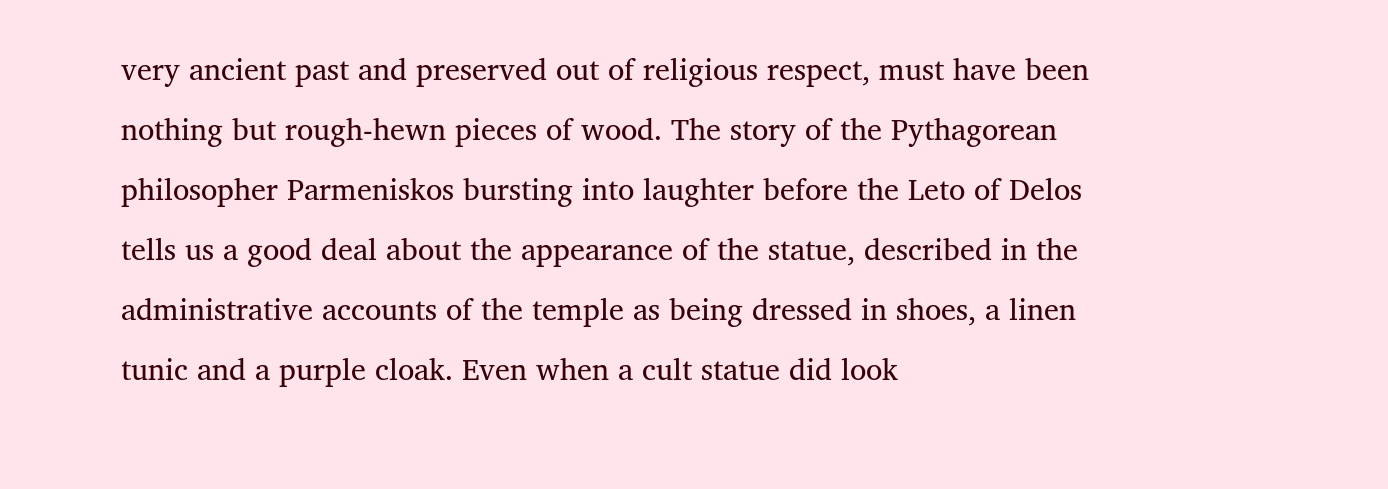very ancient past and preserved out of religious respect, must have been nothing but rough-hewn pieces of wood. The story of the Pythagorean philosopher Parmeniskos bursting into laughter before the Leto of Delos tells us a good deal about the appearance of the statue, described in the administrative accounts of the temple as being dressed in shoes, a linen tunic and a purple cloak. Even when a cult statue did look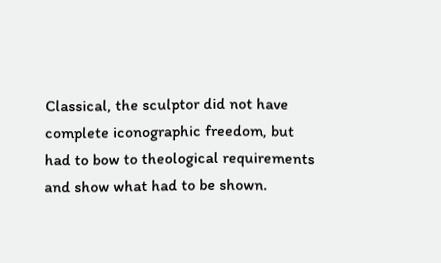Classical, the sculptor did not have complete iconographic freedom, but had to bow to theological requirements and show what had to be shown.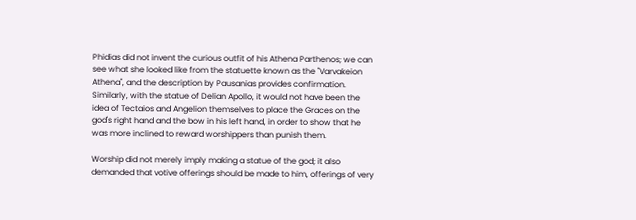Phidias did not invent the curious outfit of his Athena Parthenos; we can see what she looked like from the statuette known as the "Varvakeion Athena", and the description by Pausanias provides confirmation. Similarly, with the statue of Delian Apollo, it would not have been the idea of Tectaios and Angelion themselves to place the Graces on the god's right hand and the bow in his left hand, in order to show that he was more inclined to reward worshippers than punish them.

Worship did not merely imply making a statue of the god; it also demanded that votive offerings should be made to him, offerings of very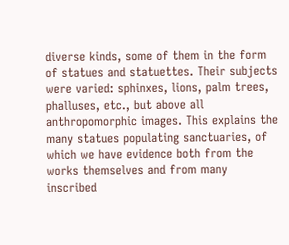diverse kinds, some of them in the form of statues and statuettes. Their subjects were varied: sphinxes, lions, palm trees, phalluses, etc., but above all anthropomorphic images. This explains the many statues populating sanctuaries, of which we have evidence both from the works themselves and from many inscribed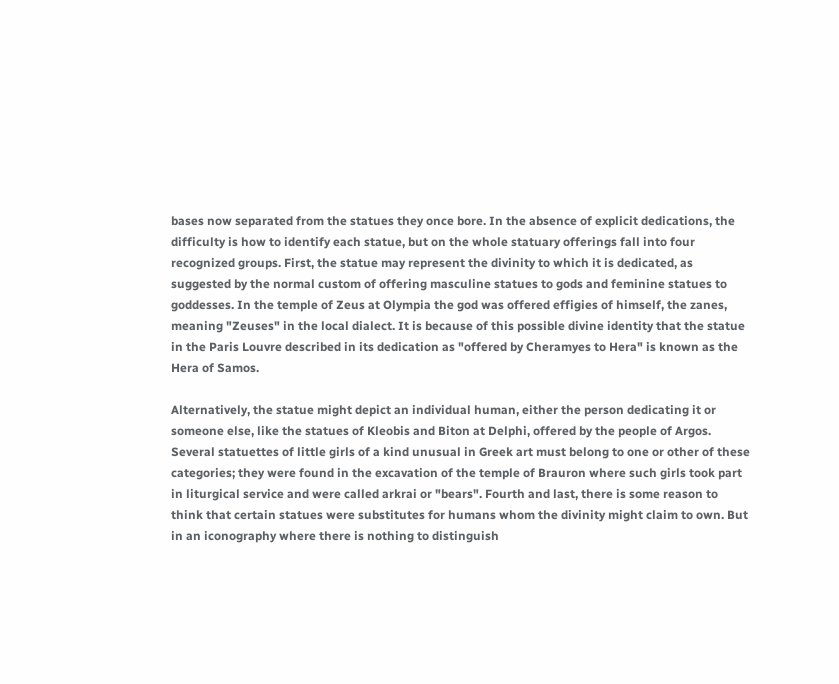bases now separated from the statues they once bore. In the absence of explicit dedications, the difficulty is how to identify each statue, but on the whole statuary offerings fall into four recognized groups. First, the statue may represent the divinity to which it is dedicated, as suggested by the normal custom of offering masculine statues to gods and feminine statues to goddesses. In the temple of Zeus at Olympia the god was offered effigies of himself, the zanes, meaning "Zeuses" in the local dialect. It is because of this possible divine identity that the statue in the Paris Louvre described in its dedication as "offered by Cheramyes to Hera" is known as the Hera of Samos.

Alternatively, the statue might depict an individual human, either the person dedicating it or someone else, like the statues of Kleobis and Biton at Delphi, offered by the people of Argos. Several statuettes of little girls of a kind unusual in Greek art must belong to one or other of these categories; they were found in the excavation of the temple of Brauron where such girls took part in liturgical service and were called arkrai or "bears". Fourth and last, there is some reason to think that certain statues were substitutes for humans whom the divinity might claim to own. But in an iconography where there is nothing to distinguish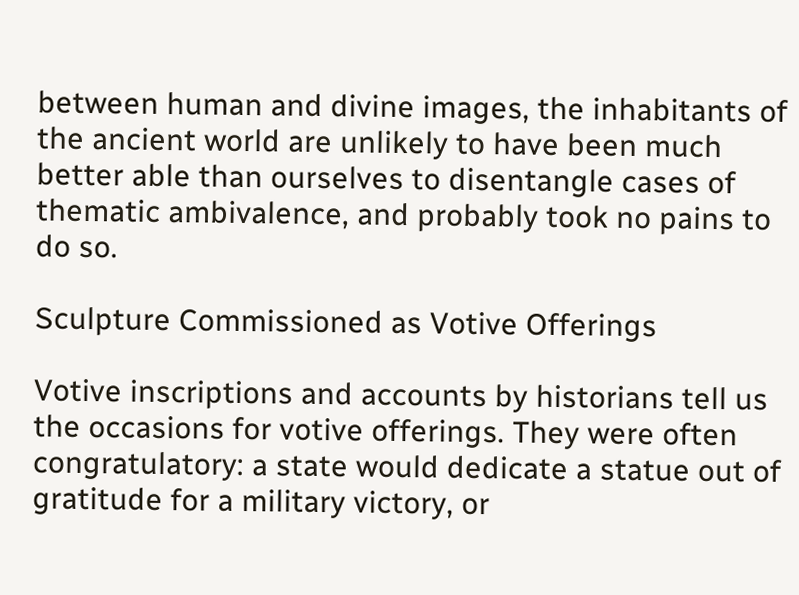between human and divine images, the inhabitants of the ancient world are unlikely to have been much better able than ourselves to disentangle cases of thematic ambivalence, and probably took no pains to do so.

Sculpture Commissioned as Votive Offerings

Votive inscriptions and accounts by historians tell us the occasions for votive offerings. They were often congratulatory: a state would dedicate a statue out of gratitude for a military victory, or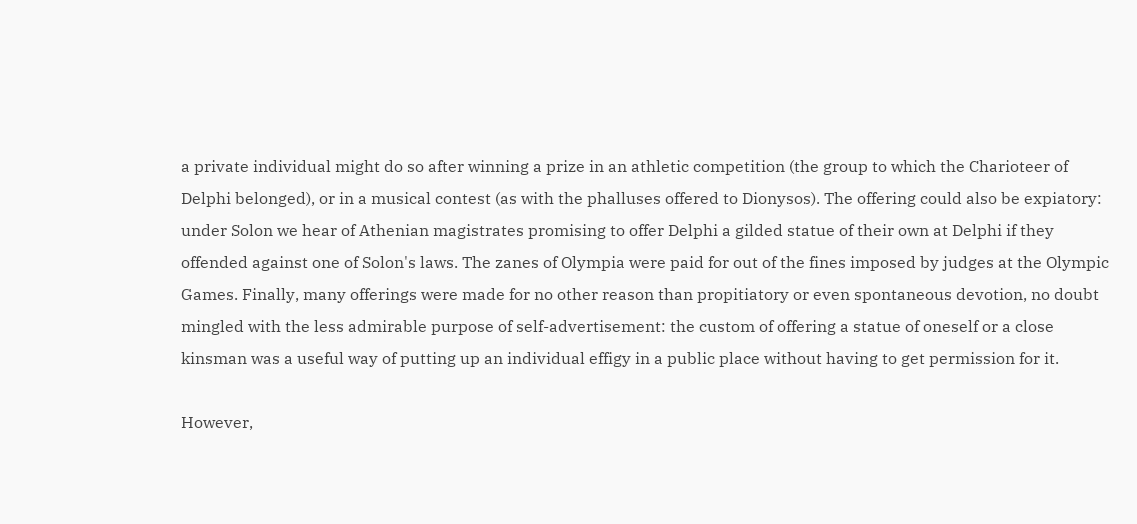a private individual might do so after winning a prize in an athletic competition (the group to which the Charioteer of Delphi belonged), or in a musical contest (as with the phalluses offered to Dionysos). The offering could also be expiatory: under Solon we hear of Athenian magistrates promising to offer Delphi a gilded statue of their own at Delphi if they offended against one of Solon's laws. The zanes of Olympia were paid for out of the fines imposed by judges at the Olympic Games. Finally, many offerings were made for no other reason than propitiatory or even spontaneous devotion, no doubt mingled with the less admirable purpose of self-advertisement: the custom of offering a statue of oneself or a close kinsman was a useful way of putting up an individual effigy in a public place without having to get permission for it.

However,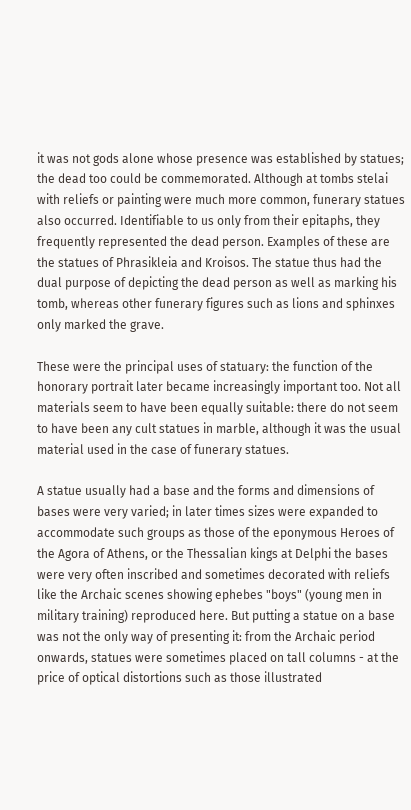it was not gods alone whose presence was established by statues; the dead too could be commemorated. Although at tombs stelai with reliefs or painting were much more common, funerary statues also occurred. Identifiable to us only from their epitaphs, they frequently represented the dead person. Examples of these are the statues of Phrasikleia and Kroisos. The statue thus had the dual purpose of depicting the dead person as well as marking his tomb, whereas other funerary figures such as lions and sphinxes only marked the grave.

These were the principal uses of statuary: the function of the honorary portrait later became increasingly important too. Not all materials seem to have been equally suitable: there do not seem to have been any cult statues in marble, although it was the usual material used in the case of funerary statues.

A statue usually had a base and the forms and dimensions of bases were very varied; in later times sizes were expanded to accommodate such groups as those of the eponymous Heroes of the Agora of Athens, or the Thessalian kings at Delphi the bases were very often inscribed and sometimes decorated with reliefs like the Archaic scenes showing ephebes "boys" (young men in military training) reproduced here. But putting a statue on a base was not the only way of presenting it: from the Archaic period onwards, statues were sometimes placed on tall columns - at the price of optical distortions such as those illustrated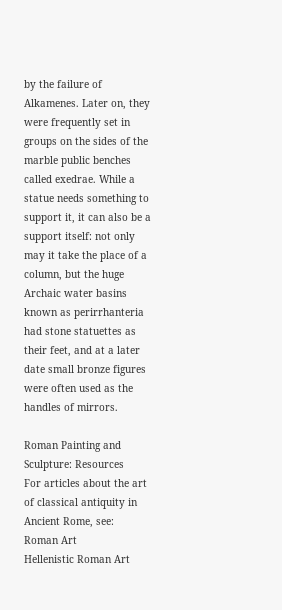by the failure of Alkamenes. Later on, they were frequently set in groups on the sides of the marble public benches called exedrae. While a statue needs something to support it, it can also be a support itself: not only may it take the place of a column, but the huge Archaic water basins known as perirrhanteria had stone statuettes as their feet, and at a later date small bronze figures were often used as the handles of mirrors.

Roman Painting and Sculpture: Resources
For articles about the art of classical antiquity in Ancient Rome, see:
Roman Art
Hellenistic Roman Art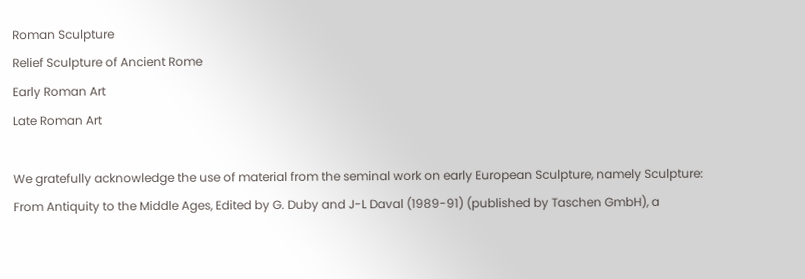Roman Sculpture
Relief Sculpture of Ancient Rome
Early Roman Art
Late Roman Art

We gratefully acknowledge the use of material from the seminal work on early European Sculpture, namely Sculpture: From Antiquity to the Middle Ages, Edited by G. Duby and J-L Daval (1989-91) (published by Taschen GmbH), a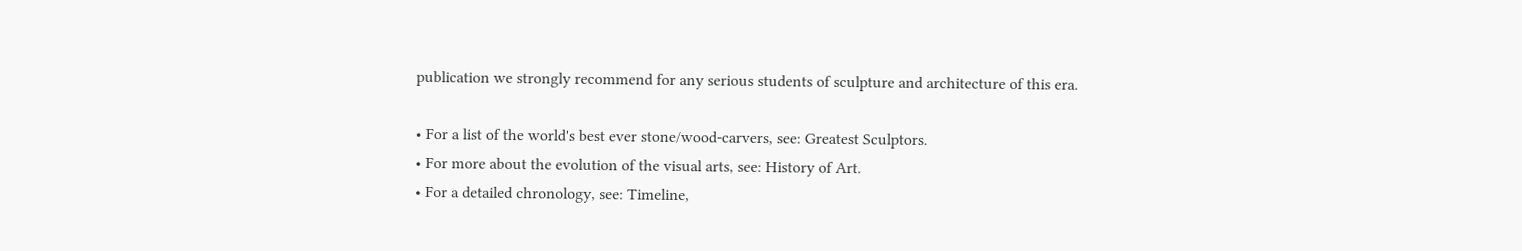publication we strongly recommend for any serious students of sculpture and architecture of this era.

• For a list of the world's best ever stone/wood-carvers, see: Greatest Sculptors.
• For more about the evolution of the visual arts, see: History of Art.
• For a detailed chronology, see: Timeline,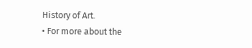History of Art.
• For more about the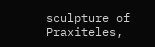sculpture of Praxiteles,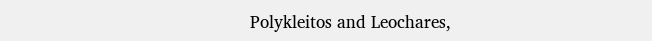Polykleitos and Leochares,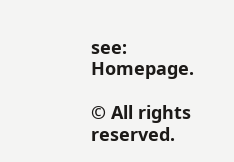see: Homepage.

© All rights reserved.